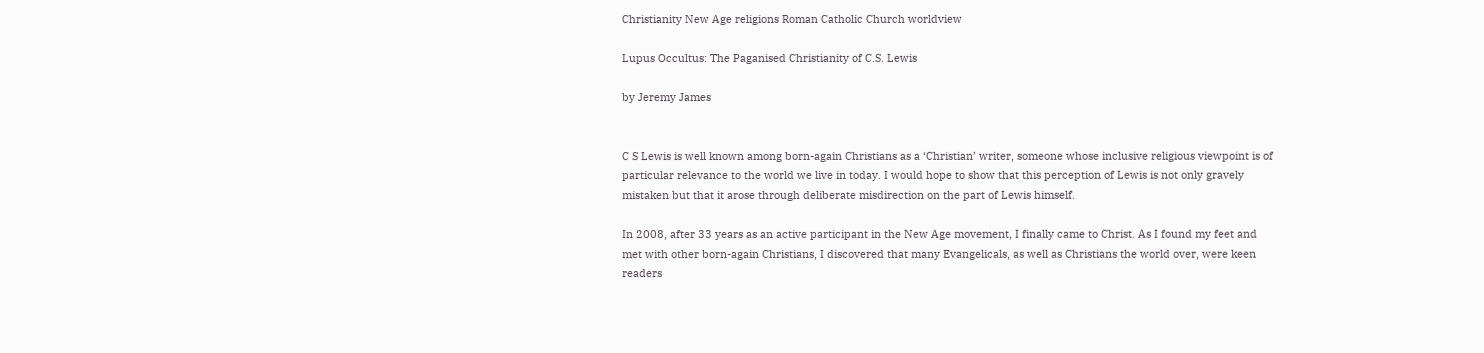Christianity New Age religions Roman Catholic Church worldview

Lupus Occultus: The Paganised Christianity of C.S. Lewis

by Jeremy James


C S Lewis is well known among born-again Christians as a ‘Christian’ writer, someone whose inclusive religious viewpoint is of particular relevance to the world we live in today. I would hope to show that this perception of Lewis is not only gravely mistaken but that it arose through deliberate misdirection on the part of Lewis himself.

In 2008, after 33 years as an active participant in the New Age movement, I finally came to Christ. As I found my feet and met with other born-again Christians, I discovered that many Evangelicals, as well as Christians the world over, were keen readers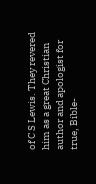of C S Lewis. They revered him as a great Christian author and apologist for true, Bible-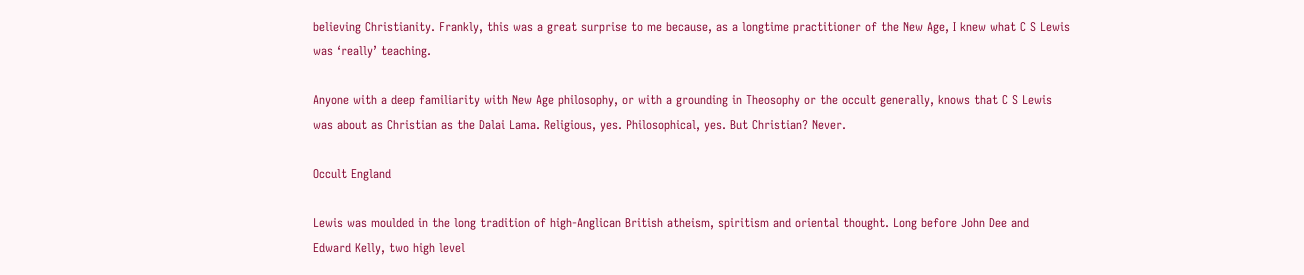believing Christianity. Frankly, this was a great surprise to me because, as a longtime practitioner of the New Age, I knew what C S Lewis was ‘really’ teaching.

Anyone with a deep familiarity with New Age philosophy, or with a grounding in Theosophy or the occult generally, knows that C S Lewis was about as Christian as the Dalai Lama. Religious, yes. Philosophical, yes. But Christian? Never.

Occult England

Lewis was moulded in the long tradition of high-Anglican British atheism, spiritism and oriental thought. Long before John Dee and Edward Kelly, two high level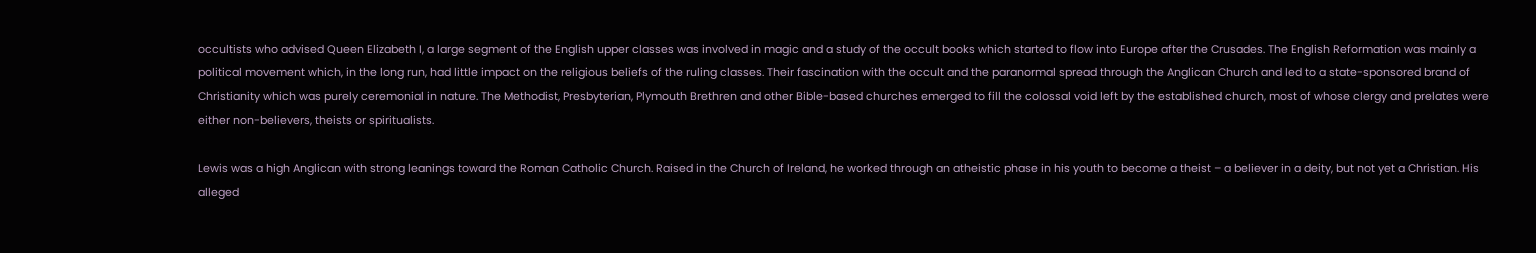occultists who advised Queen Elizabeth I, a large segment of the English upper classes was involved in magic and a study of the occult books which started to flow into Europe after the Crusades. The English Reformation was mainly a political movement which, in the long run, had little impact on the religious beliefs of the ruling classes. Their fascination with the occult and the paranormal spread through the Anglican Church and led to a state-sponsored brand of Christianity which was purely ceremonial in nature. The Methodist, Presbyterian, Plymouth Brethren and other Bible-based churches emerged to fill the colossal void left by the established church, most of whose clergy and prelates were either non-believers, theists or spiritualists.

Lewis was a high Anglican with strong leanings toward the Roman Catholic Church. Raised in the Church of Ireland, he worked through an atheistic phase in his youth to become a theist – a believer in a deity, but not yet a Christian. His alleged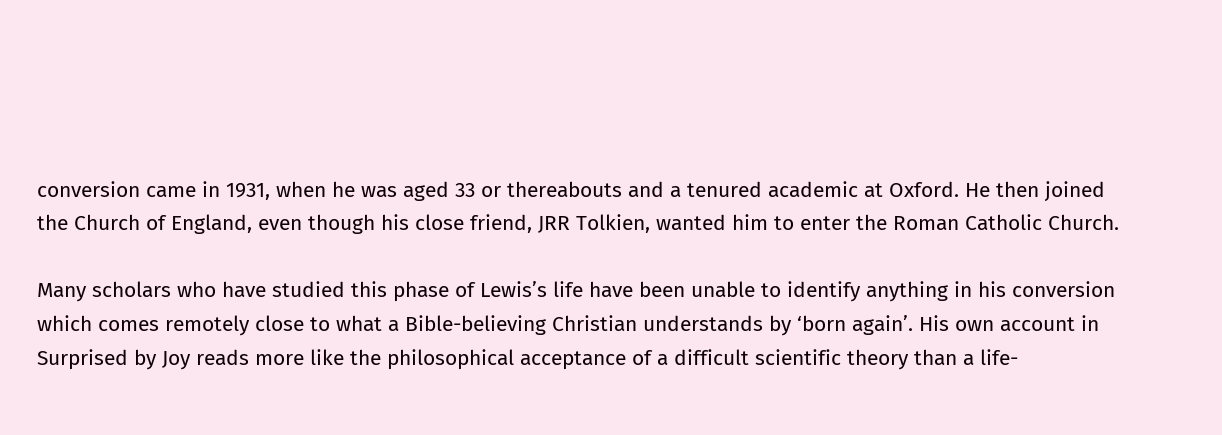conversion came in 1931, when he was aged 33 or thereabouts and a tenured academic at Oxford. He then joined the Church of England, even though his close friend, JRR Tolkien, wanted him to enter the Roman Catholic Church.

Many scholars who have studied this phase of Lewis’s life have been unable to identify anything in his conversion which comes remotely close to what a Bible-believing Christian understands by ‘born again’. His own account in Surprised by Joy reads more like the philosophical acceptance of a difficult scientific theory than a life-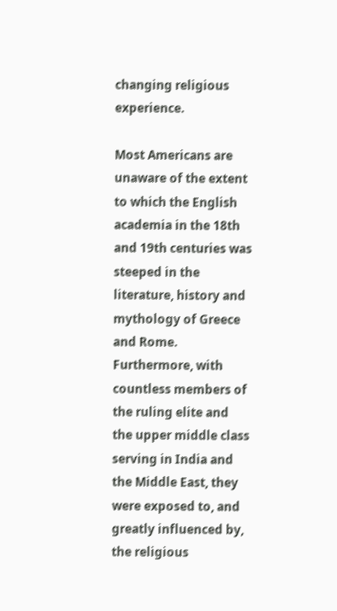changing religious experience.

Most Americans are unaware of the extent to which the English academia in the 18th and 19th centuries was steeped in the literature, history and mythology of Greece and Rome. Furthermore, with countless members of the ruling elite and the upper middle class serving in India and the Middle East, they were exposed to, and greatly influenced by, the religious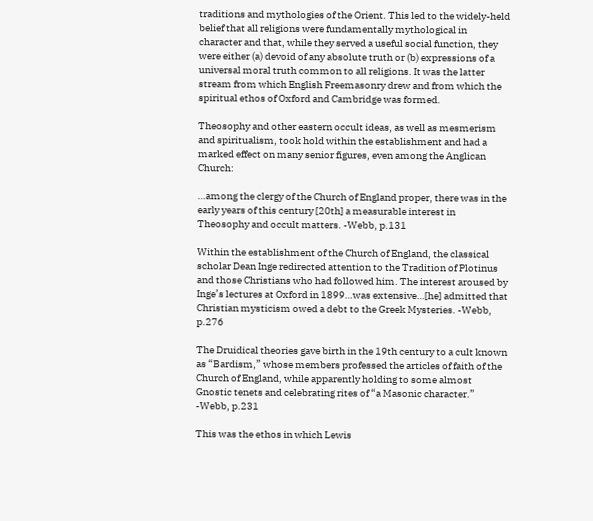traditions and mythologies of the Orient. This led to the widely-held belief that all religions were fundamentally mythological in character and that, while they served a useful social function, they were either (a) devoid of any absolute truth or (b) expressions of a universal moral truth common to all religions. It was the latter stream from which English Freemasonry drew and from which the spiritual ethos of Oxford and Cambridge was formed.

Theosophy and other eastern occult ideas, as well as mesmerism and spiritualism, took hold within the establishment and had a marked effect on many senior figures, even among the Anglican Church:

…among the clergy of the Church of England proper, there was in the early years of this century [20th] a measurable interest in Theosophy and occult matters. -Webb, p.131

Within the establishment of the Church of England, the classical scholar Dean Inge redirected attention to the Tradition of Plotinus and those Christians who had followed him. The interest aroused by Inge’s lectures at Oxford in 1899…was extensive…[he] admitted that Christian mysticism owed a debt to the Greek Mysteries. -Webb, p.276

The Druidical theories gave birth in the 19th century to a cult known as “Bardism,” whose members professed the articles of faith of the Church of England, while apparently holding to some almost Gnostic tenets and celebrating rites of “a Masonic character.” -Webb, p.231

This was the ethos in which Lewis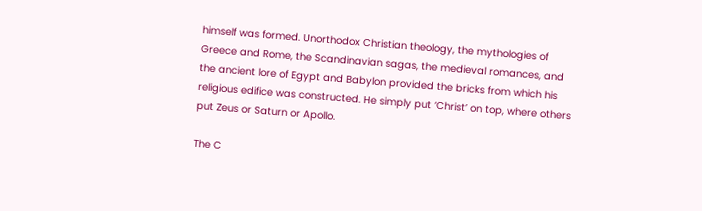himself was formed. Unorthodox Christian theology, the mythologies of Greece and Rome, the Scandinavian sagas, the medieval romances, and the ancient lore of Egypt and Babylon provided the bricks from which his religious edifice was constructed. He simply put ‘Christ’ on top, where others put Zeus or Saturn or Apollo.

The C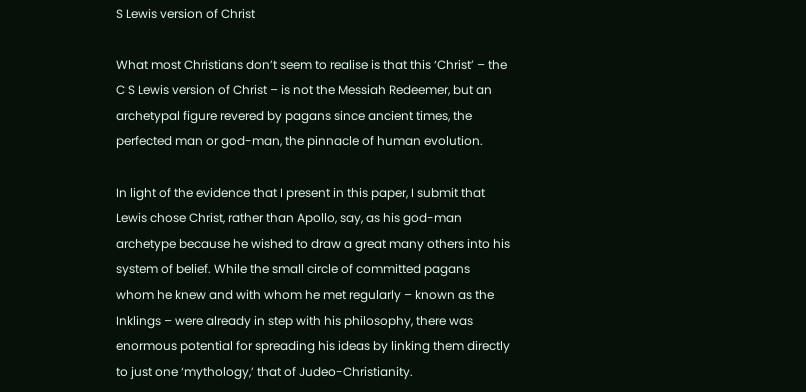S Lewis version of Christ

What most Christians don’t seem to realise is that this ‘Christ’ – the C S Lewis version of Christ – is not the Messiah Redeemer, but an archetypal figure revered by pagans since ancient times, the perfected man or god-man, the pinnacle of human evolution.

In light of the evidence that I present in this paper, I submit that Lewis chose Christ, rather than Apollo, say, as his god-man archetype because he wished to draw a great many others into his system of belief. While the small circle of committed pagans whom he knew and with whom he met regularly – known as the Inklings – were already in step with his philosophy, there was enormous potential for spreading his ideas by linking them directly to just one ‘mythology,’ that of Judeo-Christianity.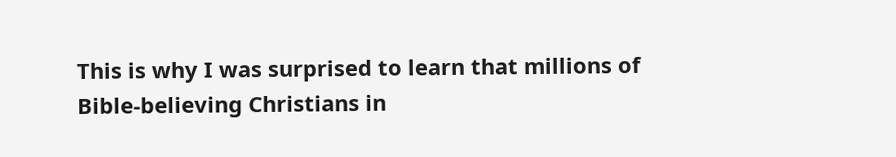This is why I was surprised to learn that millions of Bible-believing Christians in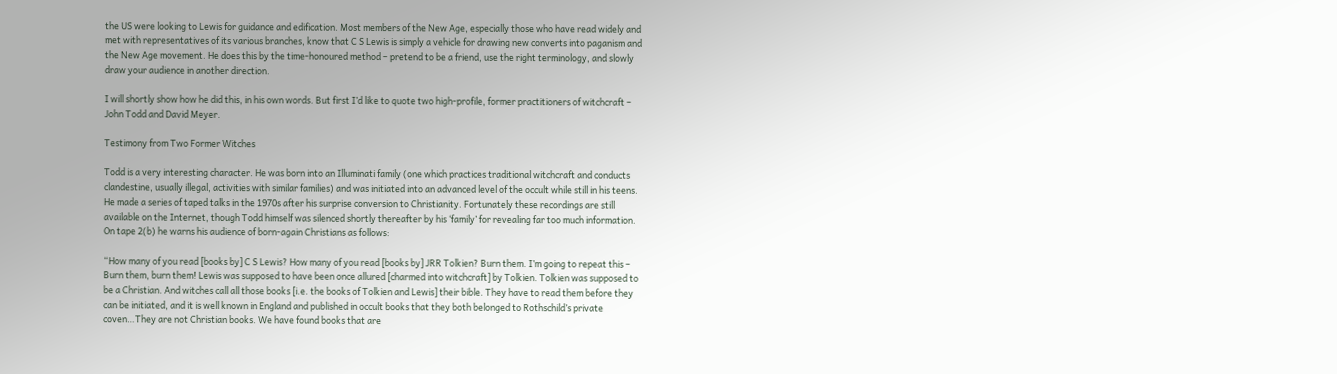the US were looking to Lewis for guidance and edification. Most members of the New Age, especially those who have read widely and met with representatives of its various branches, know that C S Lewis is simply a vehicle for drawing new converts into paganism and the New Age movement. He does this by the time-honoured method – pretend to be a friend, use the right terminology, and slowly draw your audience in another direction.

I will shortly show how he did this, in his own words. But first I’d like to quote two high-profile, former practitioners of witchcraft – John Todd and David Meyer.

Testimony from Two Former Witches

Todd is a very interesting character. He was born into an Illuminati family (one which practices traditional witchcraft and conducts clandestine, usually illegal, activities with similar families) and was initiated into an advanced level of the occult while still in his teens. He made a series of taped talks in the 1970s after his surprise conversion to Christianity. Fortunately these recordings are still available on the Internet, though Todd himself was silenced shortly thereafter by his ‘family’ for revealing far too much information. On tape 2(b) he warns his audience of born-again Christians as follows:

“How many of you read [books by] C S Lewis? How many of you read [books by] JRR Tolkien? Burn them. I’m going to repeat this – Burn them, burn them! Lewis was supposed to have been once allured [charmed into witchcraft] by Tolkien. Tolkien was supposed to be a Christian. And witches call all those books [i.e. the books of Tolkien and Lewis] their bible. They have to read them before they can be initiated, and it is well known in England and published in occult books that they both belonged to Rothschild’s private coven…They are not Christian books. We have found books that are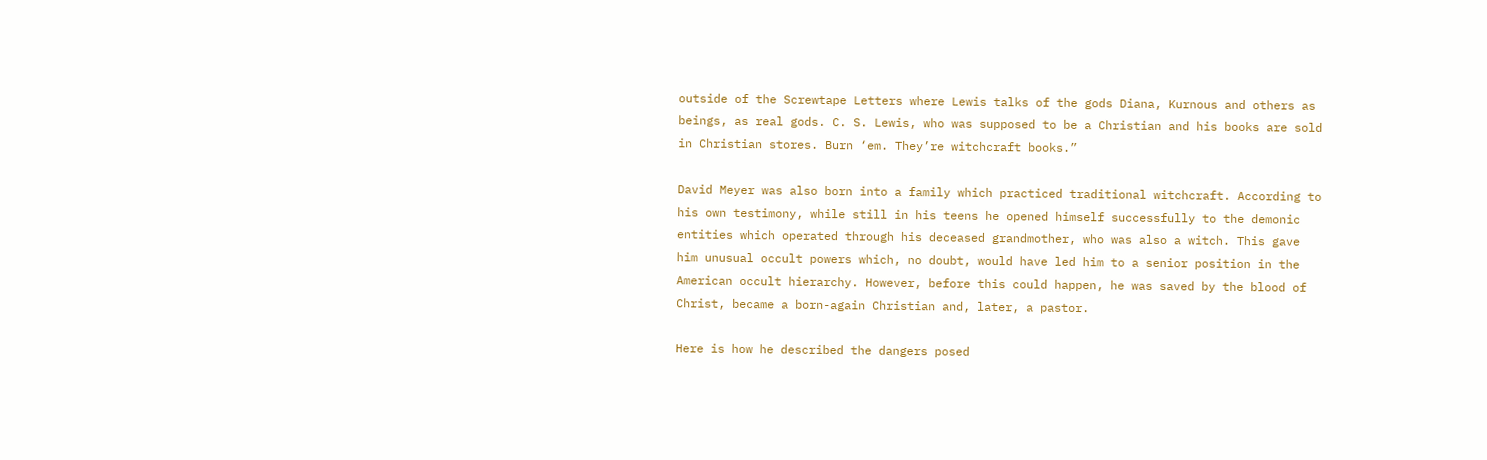outside of the Screwtape Letters where Lewis talks of the gods Diana, Kurnous and others as beings, as real gods. C. S. Lewis, who was supposed to be a Christian and his books are sold in Christian stores. Burn ‘em. They’re witchcraft books.”

David Meyer was also born into a family which practiced traditional witchcraft. According to his own testimony, while still in his teens he opened himself successfully to the demonic entities which operated through his deceased grandmother, who was also a witch. This gave him unusual occult powers which, no doubt, would have led him to a senior position in the American occult hierarchy. However, before this could happen, he was saved by the blood of Christ, became a born-again Christian and, later, a pastor.

Here is how he described the dangers posed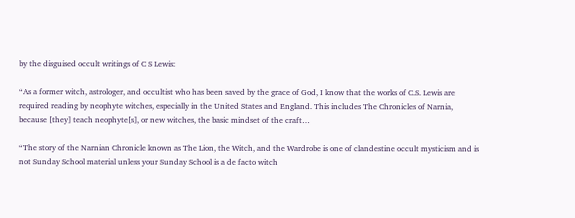by the disguised occult writings of C S Lewis:

“As a former witch, astrologer, and occultist who has been saved by the grace of God, I know that the works of C.S. Lewis are required reading by neophyte witches, especially in the United States and England. This includes The Chronicles of Narnia, because [they] teach neophyte[s], or new witches, the basic mindset of the craft…

“The story of the Narnian Chronicle known as The Lion, the Witch, and the Wardrobe is one of clandestine occult mysticism and is not Sunday School material unless your Sunday School is a de facto witch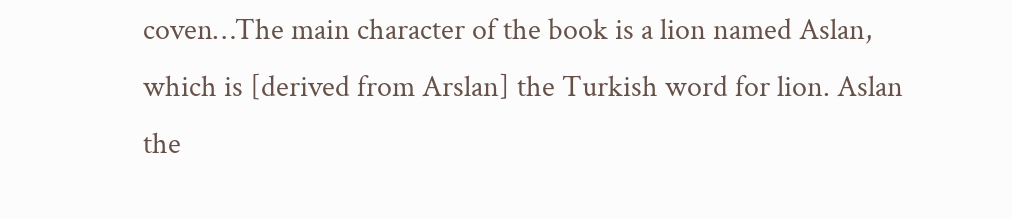coven…The main character of the book is a lion named Aslan, which is [derived from Arslan] the Turkish word for lion. Aslan the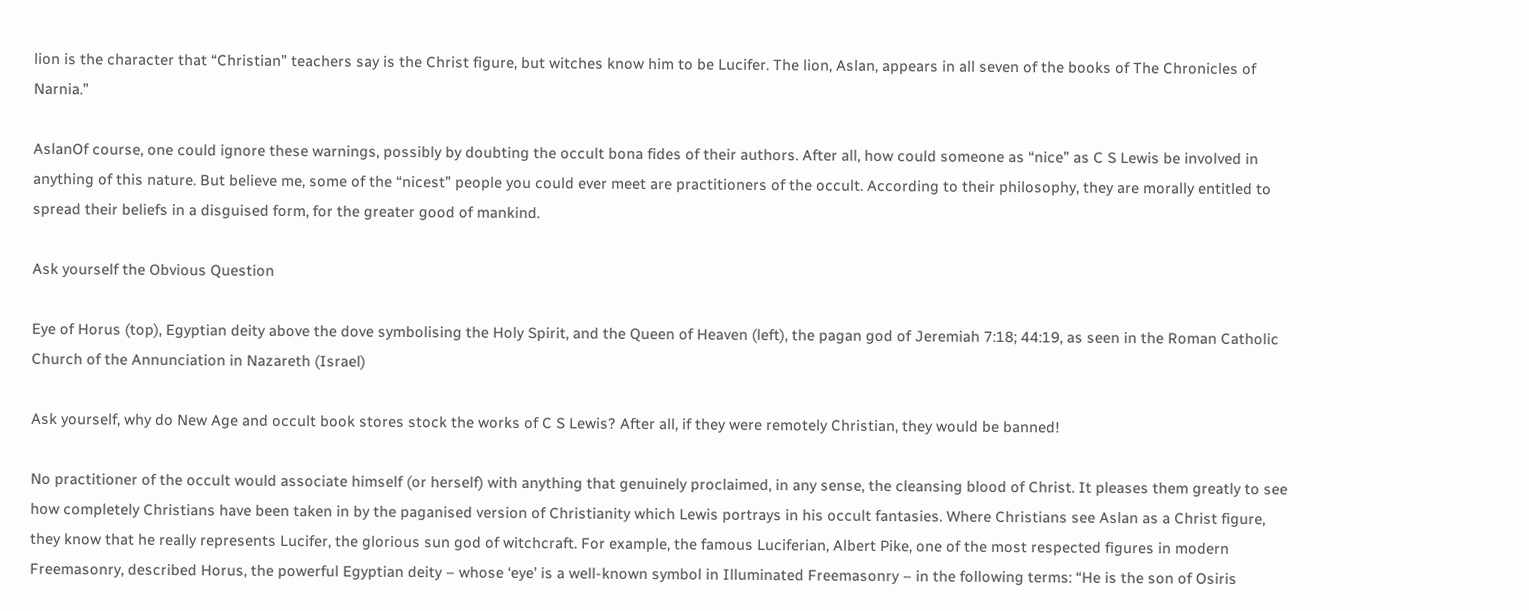lion is the character that “Christian” teachers say is the Christ figure, but witches know him to be Lucifer. The lion, Aslan, appears in all seven of the books of The Chronicles of Narnia.”

AslanOf course, one could ignore these warnings, possibly by doubting the occult bona fides of their authors. After all, how could someone as “nice” as C S Lewis be involved in anything of this nature. But believe me, some of the “nicest” people you could ever meet are practitioners of the occult. According to their philosophy, they are morally entitled to spread their beliefs in a disguised form, for the greater good of mankind.

Ask yourself the Obvious Question

Eye of Horus (top), Egyptian deity above the dove symbolising the Holy Spirit, and the Queen of Heaven (left), the pagan god of Jeremiah 7:18; 44:19, as seen in the Roman Catholic Church of the Annunciation in Nazareth (Israel)

Ask yourself, why do New Age and occult book stores stock the works of C S Lewis? After all, if they were remotely Christian, they would be banned!

No practitioner of the occult would associate himself (or herself) with anything that genuinely proclaimed, in any sense, the cleansing blood of Christ. It pleases them greatly to see how completely Christians have been taken in by the paganised version of Christianity which Lewis portrays in his occult fantasies. Where Christians see Aslan as a Christ figure, they know that he really represents Lucifer, the glorious sun god of witchcraft. For example, the famous Luciferian, Albert Pike, one of the most respected figures in modern Freemasonry, described Horus, the powerful Egyptian deity – whose ‘eye’ is a well-known symbol in Illuminated Freemasonry – in the following terms: “He is the son of Osiris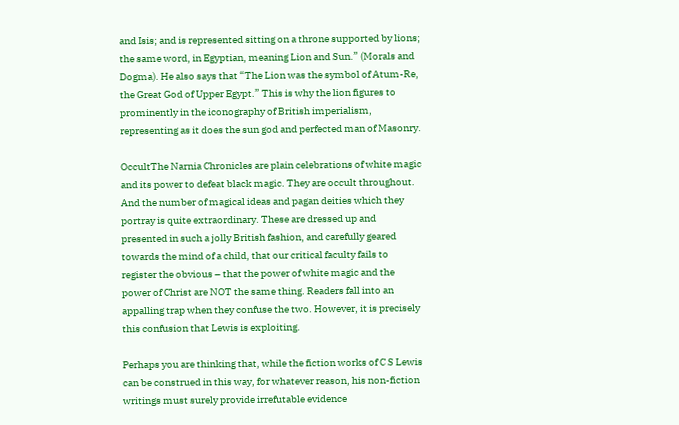and Isis; and is represented sitting on a throne supported by lions; the same word, in Egyptian, meaning Lion and Sun.” (Morals and Dogma). He also says that “The Lion was the symbol of Atum-Re, the Great God of Upper Egypt.” This is why the lion figures to prominently in the iconography of British imperialism, representing as it does the sun god and perfected man of Masonry.

OccultThe Narnia Chronicles are plain celebrations of white magic and its power to defeat black magic. They are occult throughout. And the number of magical ideas and pagan deities which they portray is quite extraordinary. These are dressed up and presented in such a jolly British fashion, and carefully geared towards the mind of a child, that our critical faculty fails to register the obvious – that the power of white magic and the power of Christ are NOT the same thing. Readers fall into an appalling trap when they confuse the two. However, it is precisely this confusion that Lewis is exploiting.

Perhaps you are thinking that, while the fiction works of C S Lewis can be construed in this way, for whatever reason, his non-fiction writings must surely provide irrefutable evidence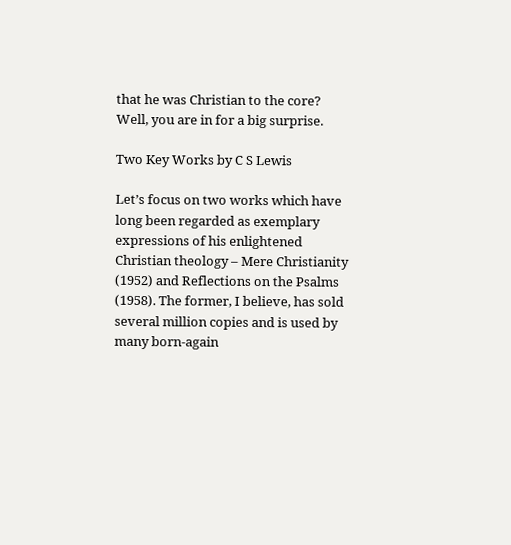that he was Christian to the core? Well, you are in for a big surprise.

Two Key Works by C S Lewis

Let’s focus on two works which have long been regarded as exemplary expressions of his enlightened Christian theology – Mere Christianity (1952) and Reflections on the Psalms (1958). The former, I believe, has sold several million copies and is used by many born-again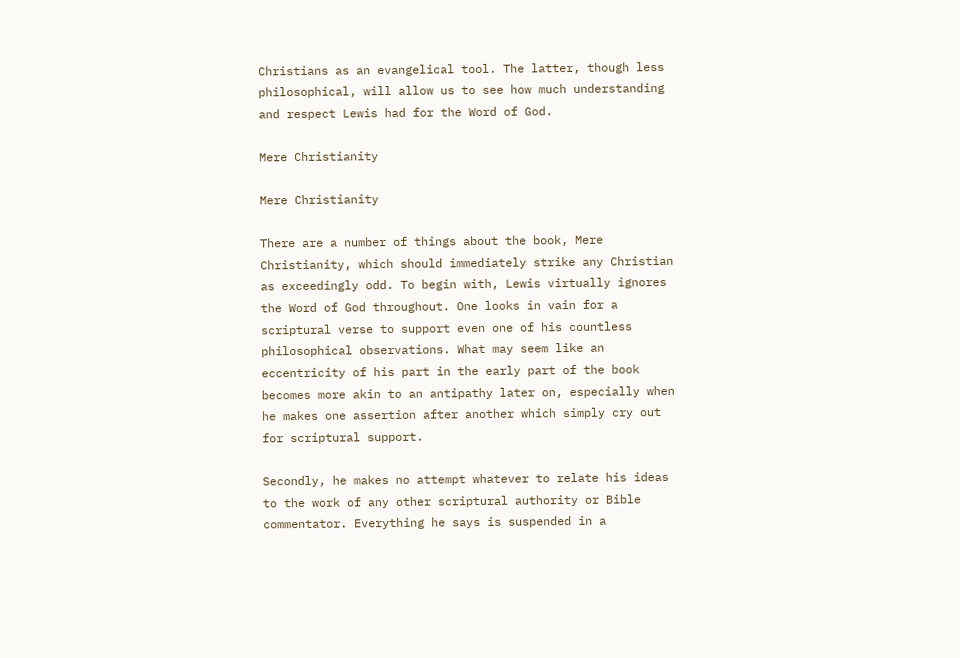Christians as an evangelical tool. The latter, though less philosophical, will allow us to see how much understanding and respect Lewis had for the Word of God.

Mere Christianity

Mere Christianity

There are a number of things about the book, Mere Christianity, which should immediately strike any Christian as exceedingly odd. To begin with, Lewis virtually ignores the Word of God throughout. One looks in vain for a scriptural verse to support even one of his countless philosophical observations. What may seem like an eccentricity of his part in the early part of the book becomes more akin to an antipathy later on, especially when he makes one assertion after another which simply cry out for scriptural support.

Secondly, he makes no attempt whatever to relate his ideas to the work of any other scriptural authority or Bible commentator. Everything he says is suspended in a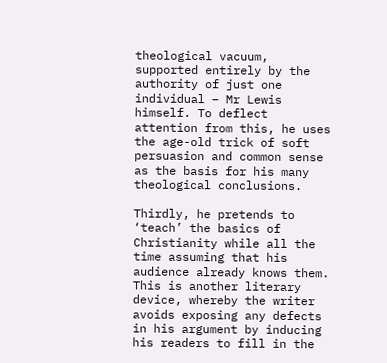theological vacuum, supported entirely by the authority of just one individual – Mr Lewis himself. To deflect attention from this, he uses the age-old trick of soft persuasion and common sense as the basis for his many theological conclusions.

Thirdly, he pretends to ‘teach’ the basics of Christianity while all the time assuming that his audience already knows them. This is another literary device, whereby the writer avoids exposing any defects in his argument by inducing his readers to fill in the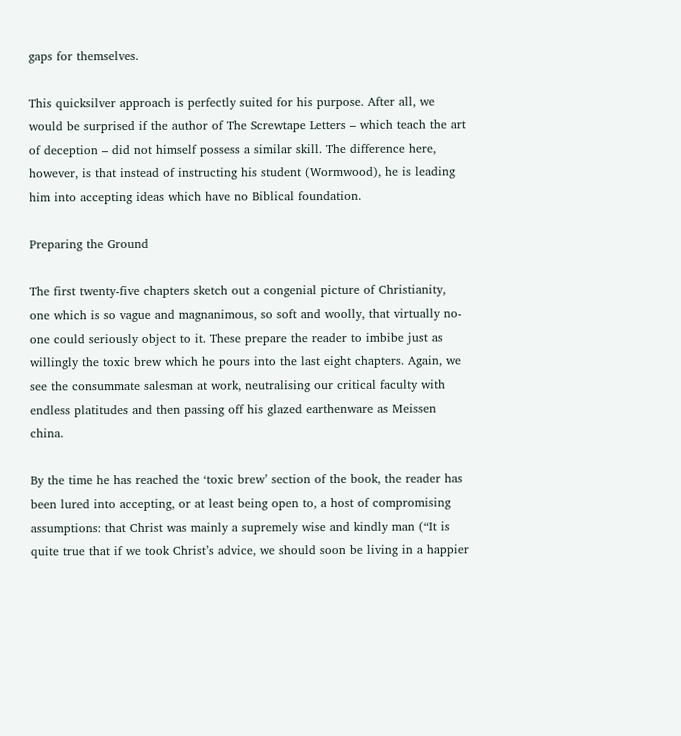gaps for themselves.

This quicksilver approach is perfectly suited for his purpose. After all, we would be surprised if the author of The Screwtape Letters – which teach the art of deception – did not himself possess a similar skill. The difference here, however, is that instead of instructing his student (Wormwood), he is leading him into accepting ideas which have no Biblical foundation.

Preparing the Ground

The first twenty-five chapters sketch out a congenial picture of Christianity, one which is so vague and magnanimous, so soft and woolly, that virtually no-one could seriously object to it. These prepare the reader to imbibe just as willingly the toxic brew which he pours into the last eight chapters. Again, we see the consummate salesman at work, neutralising our critical faculty with endless platitudes and then passing off his glazed earthenware as Meissen china.

By the time he has reached the ‘toxic brew’ section of the book, the reader has been lured into accepting, or at least being open to, a host of compromising assumptions: that Christ was mainly a supremely wise and kindly man (“It is quite true that if we took Christ’s advice, we should soon be living in a happier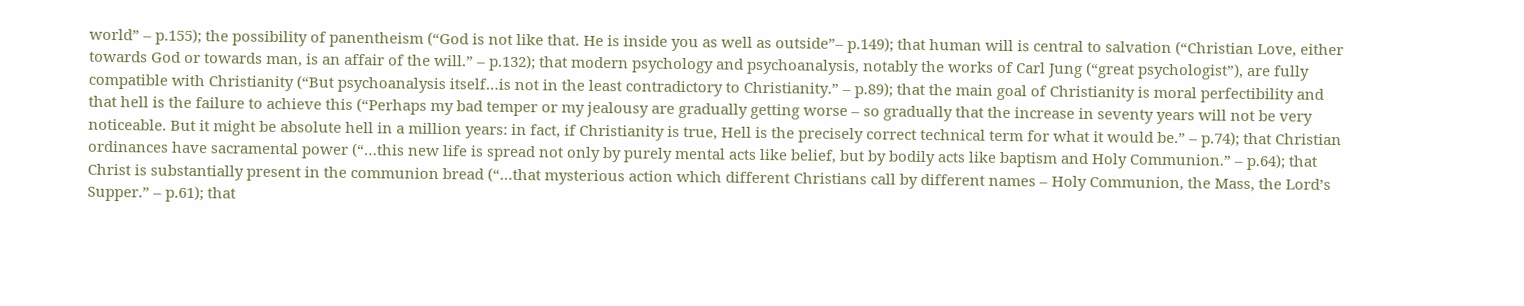world” – p.155); the possibility of panentheism (“God is not like that. He is inside you as well as outside”– p.149); that human will is central to salvation (“Christian Love, either towards God or towards man, is an affair of the will.” – p.132); that modern psychology and psychoanalysis, notably the works of Carl Jung (“great psychologist”), are fully compatible with Christianity (“But psychoanalysis itself…is not in the least contradictory to Christianity.” – p.89); that the main goal of Christianity is moral perfectibility and that hell is the failure to achieve this (“Perhaps my bad temper or my jealousy are gradually getting worse – so gradually that the increase in seventy years will not be very noticeable. But it might be absolute hell in a million years: in fact, if Christianity is true, Hell is the precisely correct technical term for what it would be.” – p.74); that Christian ordinances have sacramental power (“…this new life is spread not only by purely mental acts like belief, but by bodily acts like baptism and Holy Communion.” – p.64); that Christ is substantially present in the communion bread (“…that mysterious action which different Christians call by different names – Holy Communion, the Mass, the Lord’s Supper.” – p.61); that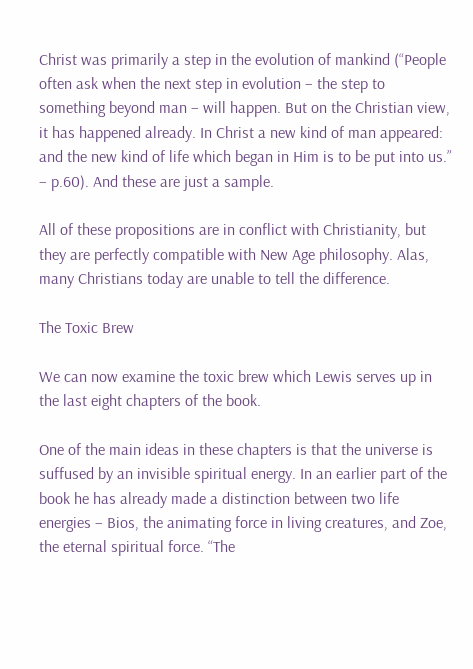Christ was primarily a step in the evolution of mankind (“People often ask when the next step in evolution – the step to something beyond man – will happen. But on the Christian view, it has happened already. In Christ a new kind of man appeared: and the new kind of life which began in Him is to be put into us.” – p.60). And these are just a sample.

All of these propositions are in conflict with Christianity, but they are perfectly compatible with New Age philosophy. Alas, many Christians today are unable to tell the difference.

The Toxic Brew

We can now examine the toxic brew which Lewis serves up in the last eight chapters of the book.

One of the main ideas in these chapters is that the universe is suffused by an invisible spiritual energy. In an earlier part of the book he has already made a distinction between two life energies – Bios, the animating force in living creatures, and Zoe, the eternal spiritual force. “The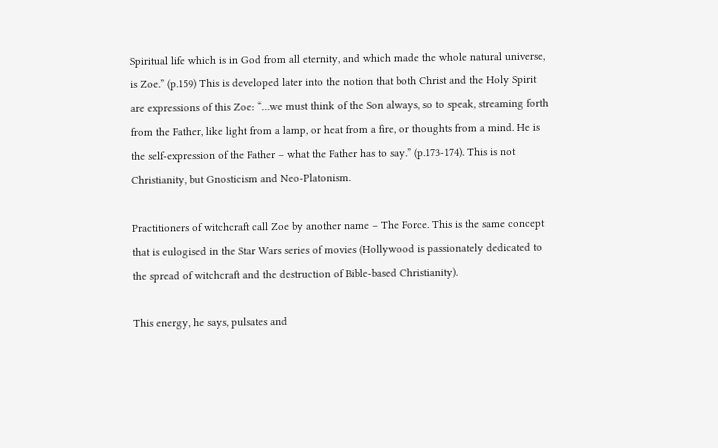Spiritual life which is in God from all eternity, and which made the whole natural universe, is Zoe.” (p.159) This is developed later into the notion that both Christ and the Holy Spirit are expressions of this Zoe: “…we must think of the Son always, so to speak, streaming forth from the Father, like light from a lamp, or heat from a fire, or thoughts from a mind. He is the self-expression of the Father – what the Father has to say.” (p.173-174). This is not Christianity, but Gnosticism and Neo-Platonism.

Practitioners of witchcraft call Zoe by another name – The Force. This is the same concept that is eulogised in the Star Wars series of movies (Hollywood is passionately dedicated to the spread of witchcraft and the destruction of Bible-based Christianity).

This energy, he says, pulsates and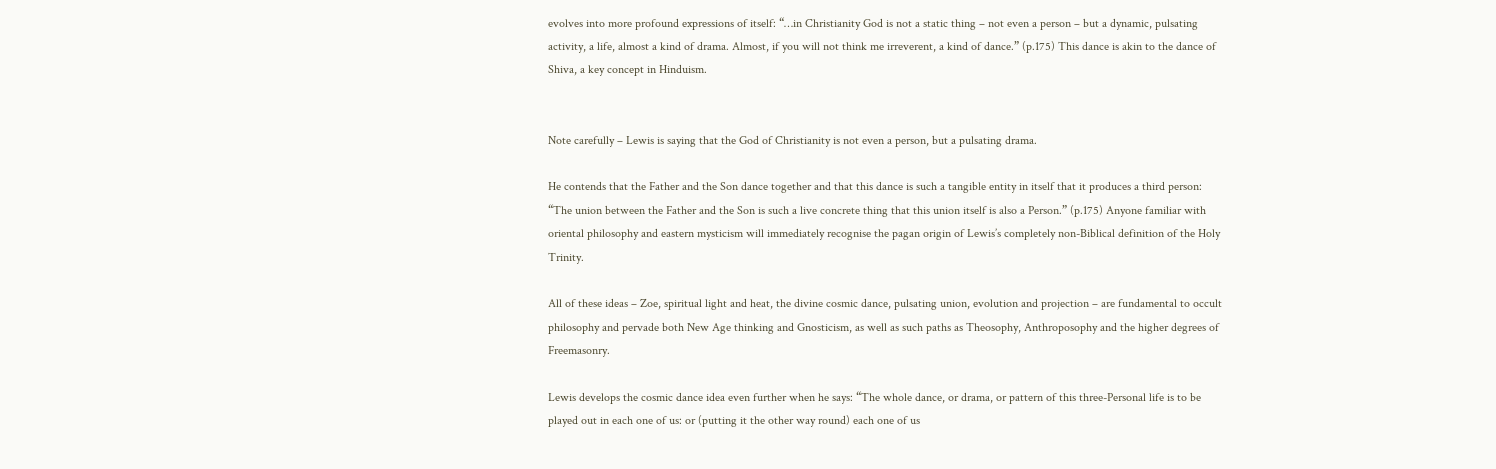evolves into more profound expressions of itself: “…in Christianity God is not a static thing – not even a person – but a dynamic, pulsating activity, a life, almost a kind of drama. Almost, if you will not think me irreverent, a kind of dance.” (p.175) This dance is akin to the dance of Shiva, a key concept in Hinduism.


Note carefully – Lewis is saying that the God of Christianity is not even a person, but a pulsating drama.

He contends that the Father and the Son dance together and that this dance is such a tangible entity in itself that it produces a third person: “The union between the Father and the Son is such a live concrete thing that this union itself is also a Person.” (p.175) Anyone familiar with oriental philosophy and eastern mysticism will immediately recognise the pagan origin of Lewis’s completely non-Biblical definition of the Holy Trinity.

All of these ideas – Zoe, spiritual light and heat, the divine cosmic dance, pulsating union, evolution and projection – are fundamental to occult philosophy and pervade both New Age thinking and Gnosticism, as well as such paths as Theosophy, Anthroposophy and the higher degrees of Freemasonry.

Lewis develops the cosmic dance idea even further when he says: “The whole dance, or drama, or pattern of this three-Personal life is to be played out in each one of us: or (putting it the other way round) each one of us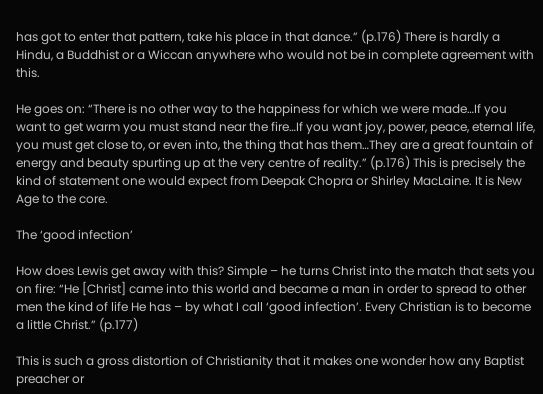has got to enter that pattern, take his place in that dance.” (p.176) There is hardly a Hindu, a Buddhist or a Wiccan anywhere who would not be in complete agreement with this.

He goes on: “There is no other way to the happiness for which we were made…If you want to get warm you must stand near the fire…If you want joy, power, peace, eternal life, you must get close to, or even into, the thing that has them…They are a great fountain of energy and beauty spurting up at the very centre of reality.” (p.176) This is precisely the kind of statement one would expect from Deepak Chopra or Shirley MacLaine. It is New Age to the core.

The ‘good infection’

How does Lewis get away with this? Simple – he turns Christ into the match that sets you on fire: “He [Christ] came into this world and became a man in order to spread to other men the kind of life He has – by what I call ‘good infection’. Every Christian is to become a little Christ.” (p.177)

This is such a gross distortion of Christianity that it makes one wonder how any Baptist preacher or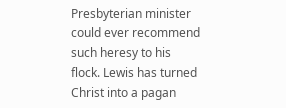Presbyterian minister could ever recommend such heresy to his flock. Lewis has turned Christ into a pagan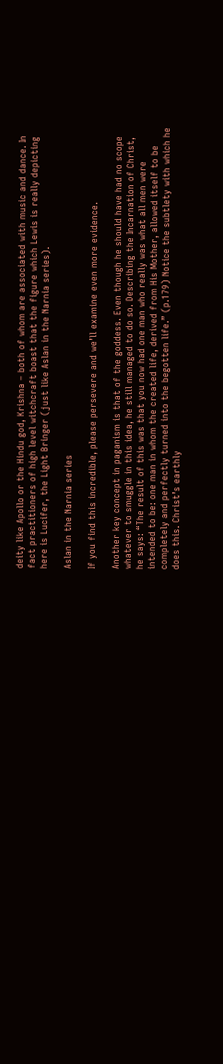deity like Apollo or the Hindu god, Krishna – both of whom are associated with music and dance. In fact practitioners of high level witchcraft boast that the figure which Lewis is really depicting here is Lucifer, the Light Bringer (just like Aslan in the Narnia series).

Aslan in the Narnia series

If you find this incredible, please persevere and we’ll examine even more evidence.

Another key concept in paganism is that of the goddess. Even though he should have had no scope whatever to smuggle in this idea, he still managed to do so. Describing the Incarnation of Christ, he says: “The result of this was that you now had one man who really was what all men were intended to be: one man in whom the created life, derived from His Mother, allowed itself to be completely and perfectly turned into the begotten life.” (p.179) Notice the subtlety with which he does this. Christ’s earthly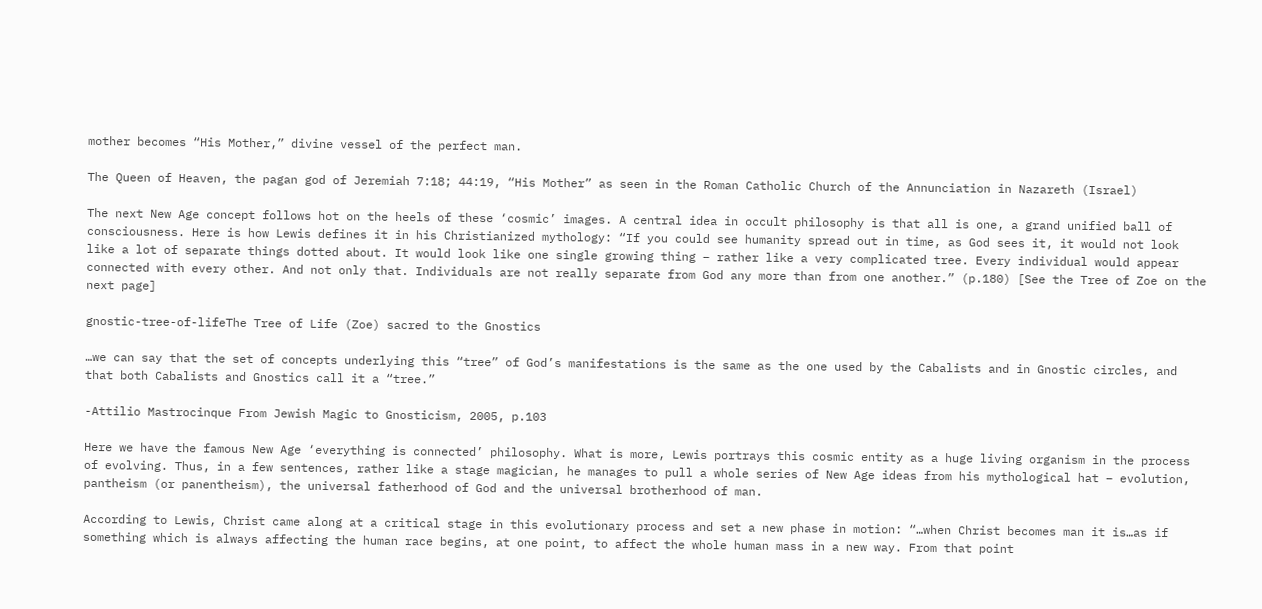mother becomes “His Mother,” divine vessel of the perfect man.

The Queen of Heaven, the pagan god of Jeremiah 7:18; 44:19, “His Mother” as seen in the Roman Catholic Church of the Annunciation in Nazareth (Israel)

The next New Age concept follows hot on the heels of these ‘cosmic’ images. A central idea in occult philosophy is that all is one, a grand unified ball of consciousness. Here is how Lewis defines it in his Christianized mythology: “If you could see humanity spread out in time, as God sees it, it would not look like a lot of separate things dotted about. It would look like one single growing thing – rather like a very complicated tree. Every individual would appear connected with every other. And not only that. Individuals are not really separate from God any more than from one another.” (p.180) [See the Tree of Zoe on the next page]

gnostic-tree-of-lifeThe Tree of Life (Zoe) sacred to the Gnostics

…we can say that the set of concepts underlying this “tree” of God’s manifestations is the same as the one used by the Cabalists and in Gnostic circles, and that both Cabalists and Gnostics call it a “tree.”

-Attilio Mastrocinque From Jewish Magic to Gnosticism, 2005, p.103

Here we have the famous New Age ‘everything is connected’ philosophy. What is more, Lewis portrays this cosmic entity as a huge living organism in the process of evolving. Thus, in a few sentences, rather like a stage magician, he manages to pull a whole series of New Age ideas from his mythological hat – evolution, pantheism (or panentheism), the universal fatherhood of God and the universal brotherhood of man.

According to Lewis, Christ came along at a critical stage in this evolutionary process and set a new phase in motion: “…when Christ becomes man it is…as if something which is always affecting the human race begins, at one point, to affect the whole human mass in a new way. From that point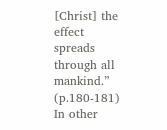[Christ] the effect spreads through all mankind.” (p.180-181) In other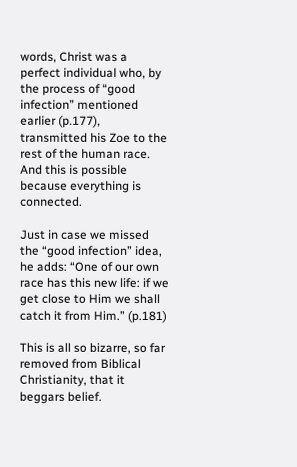words, Christ was a perfect individual who, by the process of “good infection” mentioned earlier (p.177), transmitted his Zoe to the rest of the human race. And this is possible because everything is connected.

Just in case we missed the “good infection” idea, he adds: “One of our own race has this new life: if we get close to Him we shall catch it from Him.” (p.181)

This is all so bizarre, so far removed from Biblical Christianity, that it beggars belief.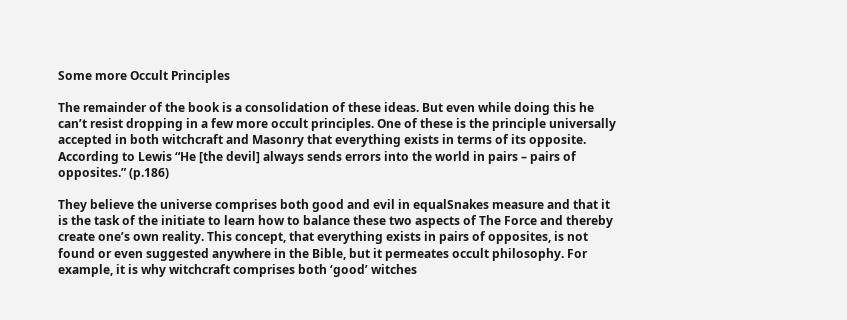Some more Occult Principles

The remainder of the book is a consolidation of these ideas. But even while doing this he can’t resist dropping in a few more occult principles. One of these is the principle universally accepted in both witchcraft and Masonry that everything exists in terms of its opposite. According to Lewis “He [the devil] always sends errors into the world in pairs – pairs of opposites.” (p.186)

They believe the universe comprises both good and evil in equalSnakes measure and that it is the task of the initiate to learn how to balance these two aspects of The Force and thereby create one’s own reality. This concept, that everything exists in pairs of opposites, is not found or even suggested anywhere in the Bible, but it permeates occult philosophy. For example, it is why witchcraft comprises both ‘good’ witches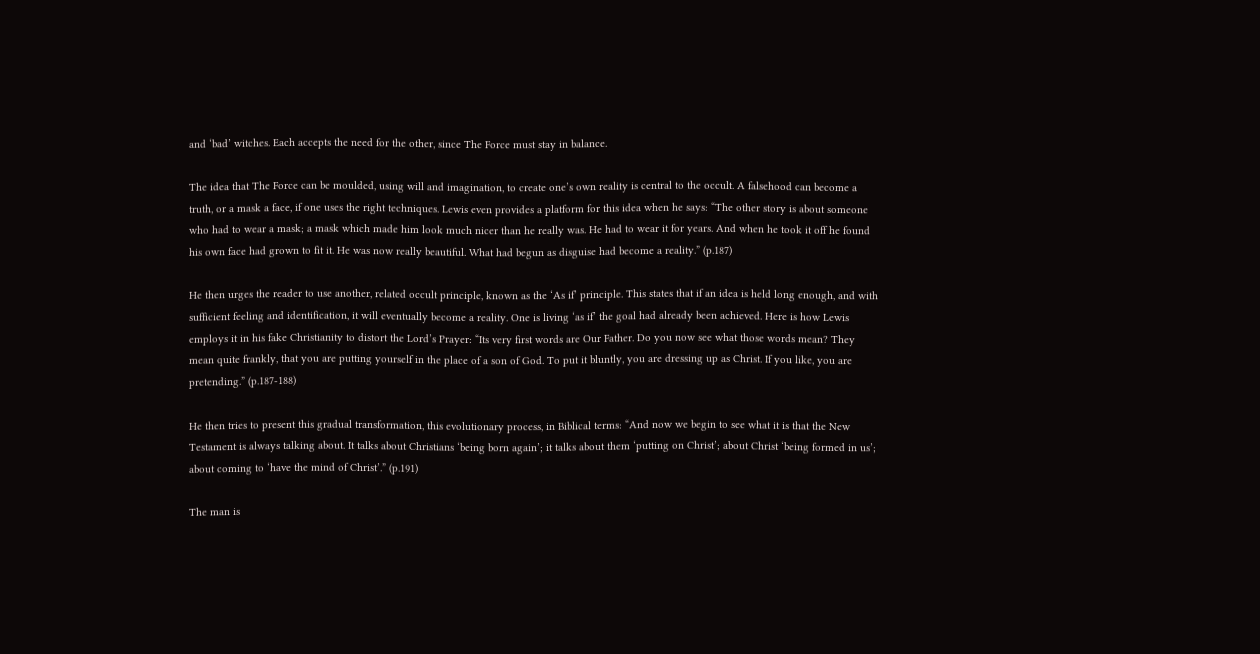and ‘bad’ witches. Each accepts the need for the other, since The Force must stay in balance.

The idea that The Force can be moulded, using will and imagination, to create one’s own reality is central to the occult. A falsehood can become a truth, or a mask a face, if one uses the right techniques. Lewis even provides a platform for this idea when he says: “The other story is about someone who had to wear a mask; a mask which made him look much nicer than he really was. He had to wear it for years. And when he took it off he found his own face had grown to fit it. He was now really beautiful. What had begun as disguise had become a reality.” (p.187)

He then urges the reader to use another, related occult principle, known as the ‘As if’ principle. This states that if an idea is held long enough, and with sufficient feeling and identification, it will eventually become a reality. One is living ‘as if’ the goal had already been achieved. Here is how Lewis employs it in his fake Christianity to distort the Lord’s Prayer: “Its very first words are Our Father. Do you now see what those words mean? They mean quite frankly, that you are putting yourself in the place of a son of God. To put it bluntly, you are dressing up as Christ. If you like, you are pretending.” (p.187-188)

He then tries to present this gradual transformation, this evolutionary process, in Biblical terms: “And now we begin to see what it is that the New Testament is always talking about. It talks about Christians ‘being born again’; it talks about them ‘putting on Christ’; about Christ ‘being formed in us’; about coming to ‘have the mind of Christ’.” (p.191)

The man is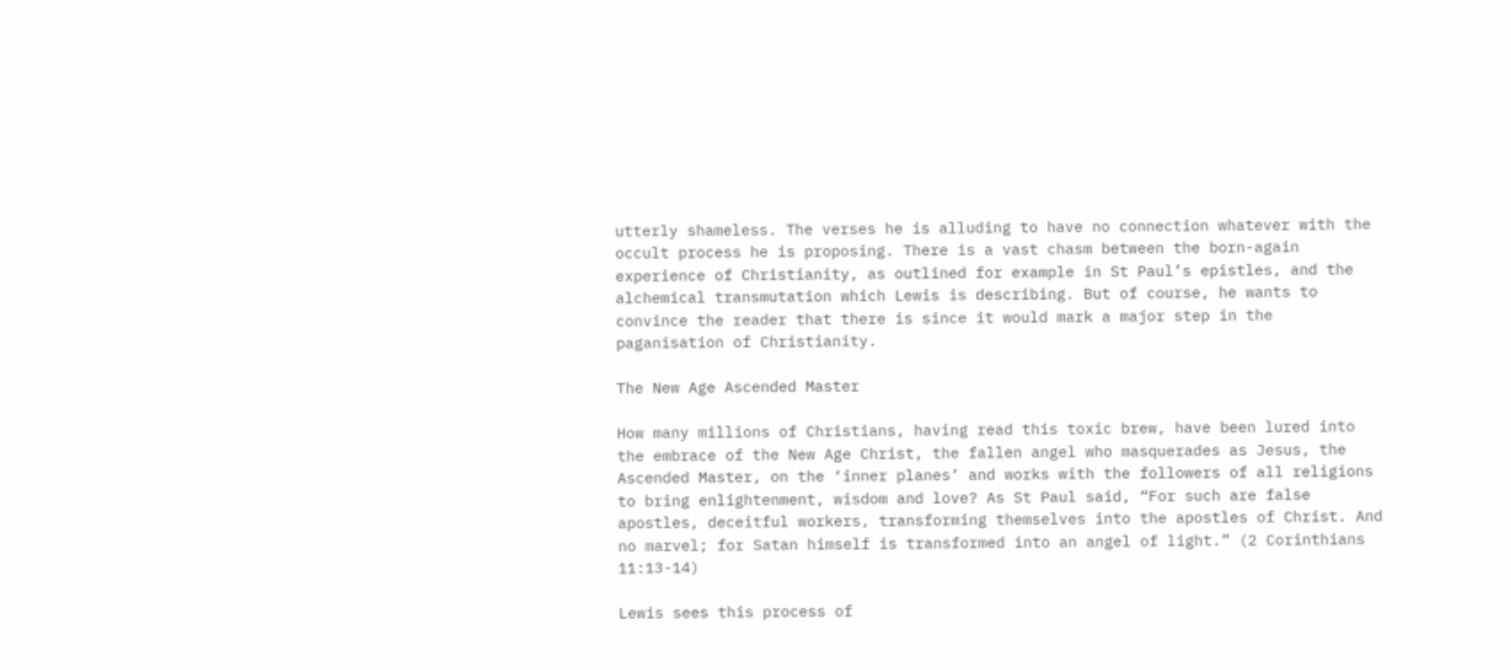utterly shameless. The verses he is alluding to have no connection whatever with the occult process he is proposing. There is a vast chasm between the born-again experience of Christianity, as outlined for example in St Paul’s epistles, and the alchemical transmutation which Lewis is describing. But of course, he wants to convince the reader that there is since it would mark a major step in the paganisation of Christianity.

The New Age Ascended Master

How many millions of Christians, having read this toxic brew, have been lured into the embrace of the New Age Christ, the fallen angel who masquerades as Jesus, the Ascended Master, on the ‘inner planes’ and works with the followers of all religions to bring enlightenment, wisdom and love? As St Paul said, “For such are false apostles, deceitful workers, transforming themselves into the apostles of Christ. And no marvel; for Satan himself is transformed into an angel of light.” (2 Corinthians 11:13-14)

Lewis sees this process of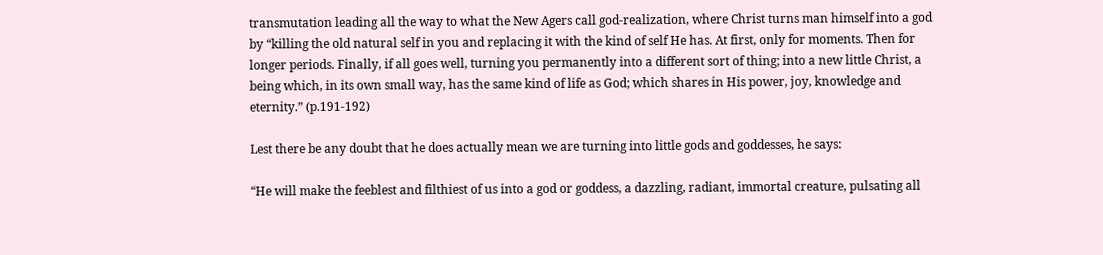transmutation leading all the way to what the New Agers call god-realization, where Christ turns man himself into a god by “killing the old natural self in you and replacing it with the kind of self He has. At first, only for moments. Then for longer periods. Finally, if all goes well, turning you permanently into a different sort of thing; into a new little Christ, a being which, in its own small way, has the same kind of life as God; which shares in His power, joy, knowledge and eternity.” (p.191-192)

Lest there be any doubt that he does actually mean we are turning into little gods and goddesses, he says:

“He will make the feeblest and filthiest of us into a god or goddess, a dazzling, radiant, immortal creature, pulsating all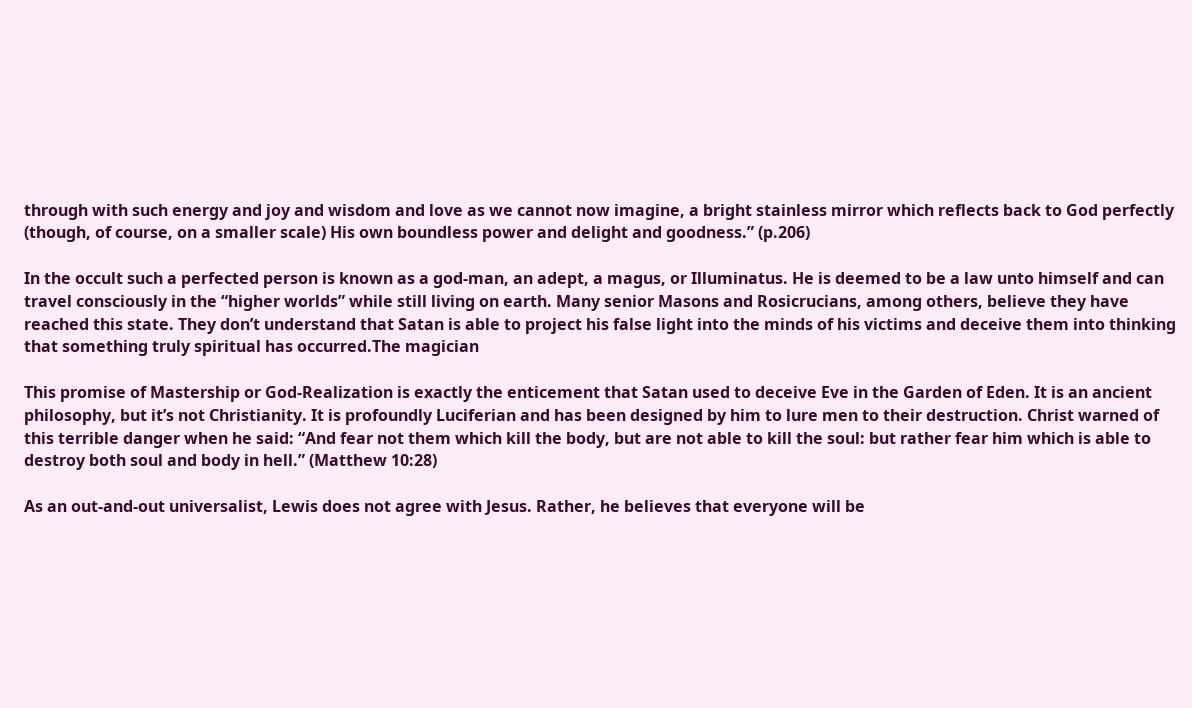through with such energy and joy and wisdom and love as we cannot now imagine, a bright stainless mirror which reflects back to God perfectly (though, of course, on a smaller scale) His own boundless power and delight and goodness.” (p.206)

In the occult such a perfected person is known as a god-man, an adept, a magus, or Illuminatus. He is deemed to be a law unto himself and can travel consciously in the “higher worlds” while still living on earth. Many senior Masons and Rosicrucians, among others, believe they have reached this state. They don’t understand that Satan is able to project his false light into the minds of his victims and deceive them into thinking that something truly spiritual has occurred.The magician

This promise of Mastership or God-Realization is exactly the enticement that Satan used to deceive Eve in the Garden of Eden. It is an ancient philosophy, but it’s not Christianity. It is profoundly Luciferian and has been designed by him to lure men to their destruction. Christ warned of this terrible danger when he said: “And fear not them which kill the body, but are not able to kill the soul: but rather fear him which is able to destroy both soul and body in hell.” (Matthew 10:28)

As an out-and-out universalist, Lewis does not agree with Jesus. Rather, he believes that everyone will be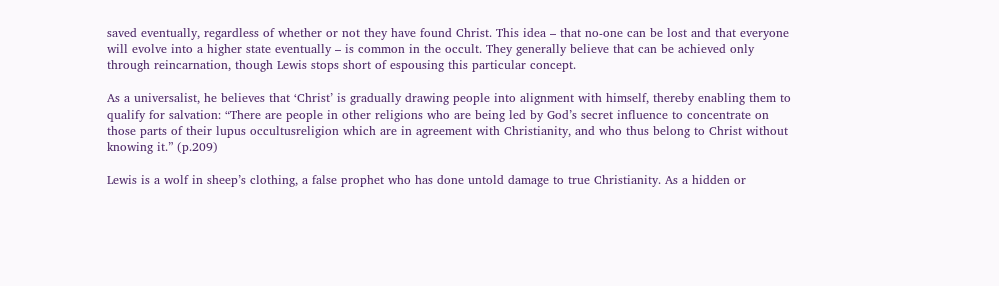saved eventually, regardless of whether or not they have found Christ. This idea – that no-one can be lost and that everyone will evolve into a higher state eventually – is common in the occult. They generally believe that can be achieved only through reincarnation, though Lewis stops short of espousing this particular concept.

As a universalist, he believes that ‘Christ’ is gradually drawing people into alignment with himself, thereby enabling them to qualify for salvation: “There are people in other religions who are being led by God’s secret influence to concentrate on those parts of their lupus occultusreligion which are in agreement with Christianity, and who thus belong to Christ without knowing it.” (p.209)

Lewis is a wolf in sheep’s clothing, a false prophet who has done untold damage to true Christianity. As a hidden or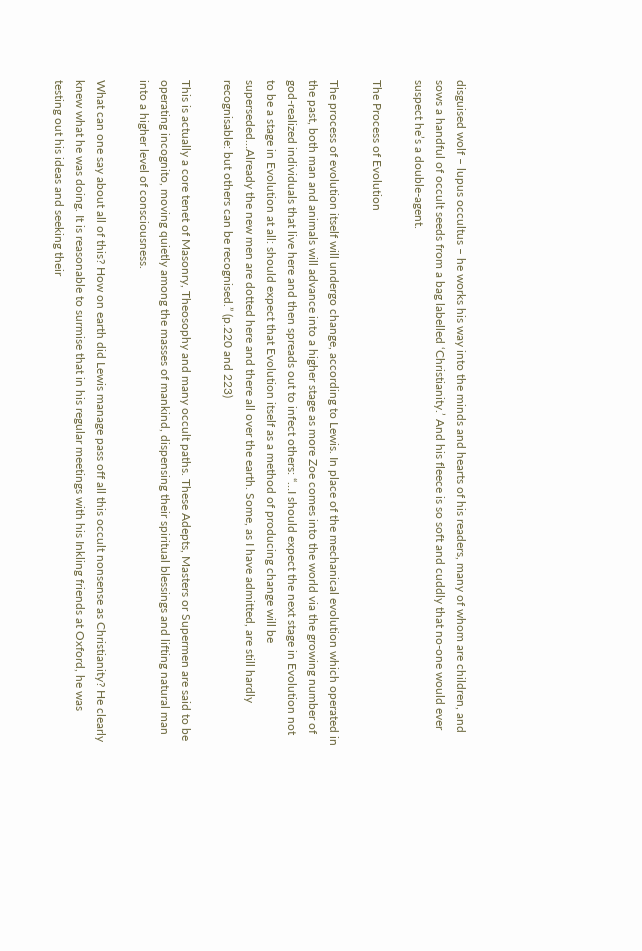disguised wolf – lupus occultus – he works his way into the minds and hearts of his readers, many of whom are children, and sows a handful of occult seeds from a bag labelled ‘Christianity.’ And his fleece is so soft and cuddly that no-one would ever suspect he’s a double-agent.

The Process of Evolution

The process of evolution itself will undergo change, according to Lewis. In place of the mechanical evolution which operated in the past, both man and animals will advance into a higher stage as more Zoe comes into the world via the growing number of god-realized individuals that live here and then spreads out to infect others: “…I should expect the next stage in Evolution not to be a stage in Evolution at all: should expect that Evolution itself as a method of producing change will be superseded…Already the new men are dotted here and there all over the earth. Some, as I have admitted, are still hardly recognisable: but others can be recognised.” (p.220 and 223)

This is actually a core tenet of Masonry, Theosophy and many occult paths. These Adepts, Masters or Supermen are said to be operating incognito, moving quietly among the masses of mankind, dispensing their spiritual blessings and lifting natural man into a higher level of consciousness.

What can one say about all of this? How on earth did Lewis manage pass off all this occult nonsense as Christianity? He clearly knew what he was doing. It is reasonable to surmise that in his regular meetings with his Inkling friends at Oxford, he was testing out his ideas and seeking their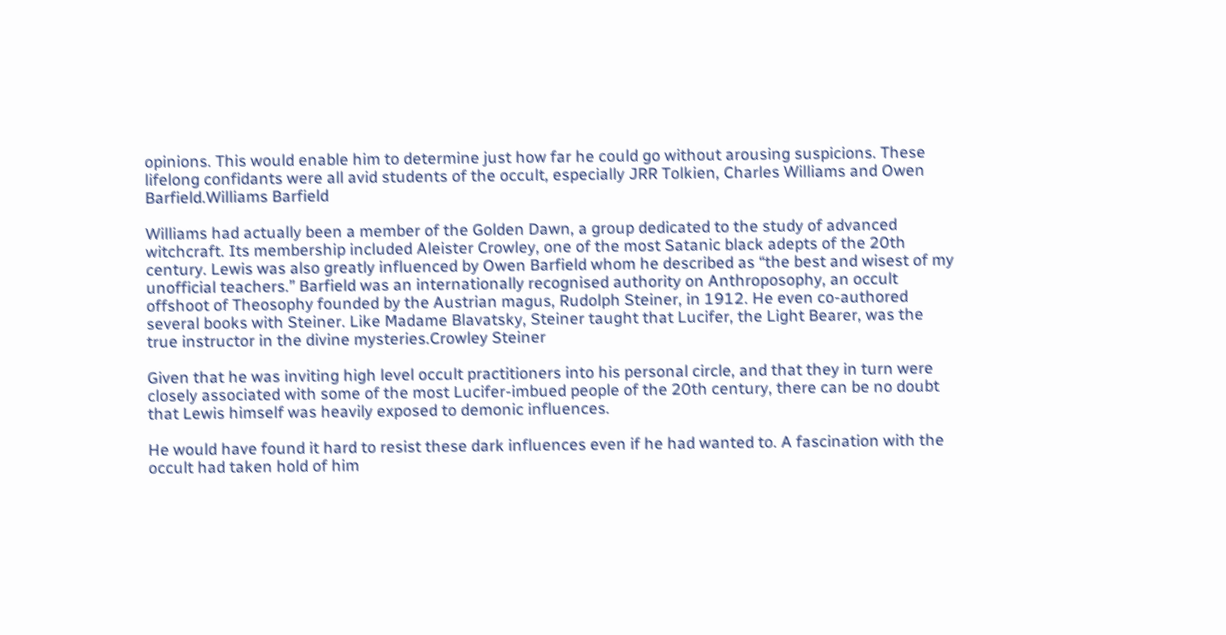opinions. This would enable him to determine just how far he could go without arousing suspicions. These lifelong confidants were all avid students of the occult, especially JRR Tolkien, Charles Williams and Owen Barfield.Williams Barfield

Williams had actually been a member of the Golden Dawn, a group dedicated to the study of advanced witchcraft. Its membership included Aleister Crowley, one of the most Satanic black adepts of the 20th century. Lewis was also greatly influenced by Owen Barfield whom he described as “the best and wisest of my unofficial teachers.” Barfield was an internationally recognised authority on Anthroposophy, an occult offshoot of Theosophy founded by the Austrian magus, Rudolph Steiner, in 1912. He even co-authored several books with Steiner. Like Madame Blavatsky, Steiner taught that Lucifer, the Light Bearer, was the true instructor in the divine mysteries.Crowley Steiner

Given that he was inviting high level occult practitioners into his personal circle, and that they in turn were closely associated with some of the most Lucifer-imbued people of the 20th century, there can be no doubt that Lewis himself was heavily exposed to demonic influences.

He would have found it hard to resist these dark influences even if he had wanted to. A fascination with the occult had taken hold of him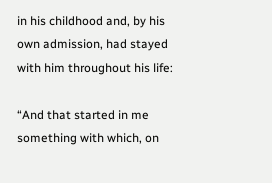in his childhood and, by his own admission, had stayed with him throughout his life:

“And that started in me something with which, on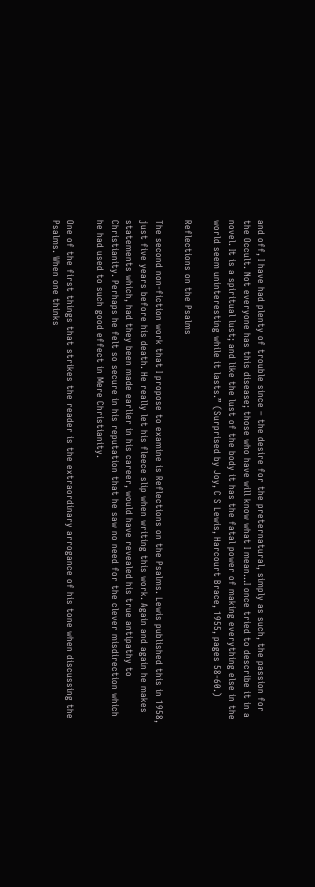and off, I have had plenty of trouble since – the desire for the preternatural, simply as such, the passion for the Occult. Not everyone has this disease; those who have will know what I mean…I once tried to describe it in a novel. It is a spiritual lust; and like the lust of the body it has the fatal power of making everything else in the world seem uninteresting while it lasts.” (Surprised by Joy, C S Lewis, Harcourt Brace, 1955, pages 58-60.)

Reflections on the Psalms

The second non-fiction work that I propose to examine is Reflections on the Psalms. Lewis published this in 1958, just five years before his death. He really let his fleece slip when writing this work. Again and again he makes statements which, had they been made earlier in his career, would have revealed his true antipathy to Christianity. Perhaps he felt so secure in his reputation that he saw no need for the clever misdirection which he had used to such good effect in Mere Christianity.

One of the first things that strikes the reader is the extraordinary arrogance of his tone when discussing the Psalms. When one thinks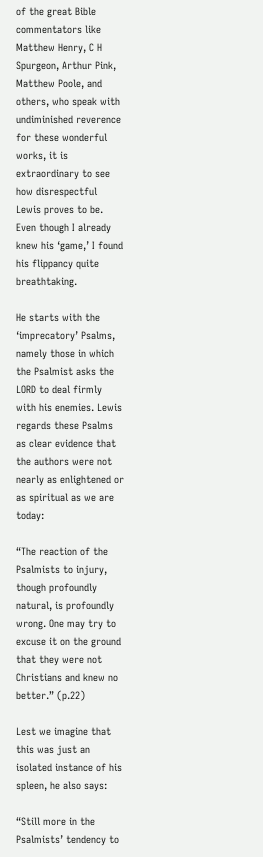of the great Bible commentators like Matthew Henry, C H Spurgeon, Arthur Pink, Matthew Poole, and others, who speak with undiminished reverence for these wonderful works, it is extraordinary to see how disrespectful Lewis proves to be. Even though I already knew his ‘game,’ I found his flippancy quite breathtaking.

He starts with the ‘imprecatory’ Psalms, namely those in which the Psalmist asks the LORD to deal firmly with his enemies. Lewis regards these Psalms as clear evidence that the authors were not nearly as enlightened or as spiritual as we are today:

“The reaction of the Psalmists to injury, though profoundly natural, is profoundly wrong. One may try to excuse it on the ground that they were not Christians and knew no better.” (p.22)

Lest we imagine that this was just an isolated instance of his spleen, he also says:

“Still more in the Psalmists’ tendency to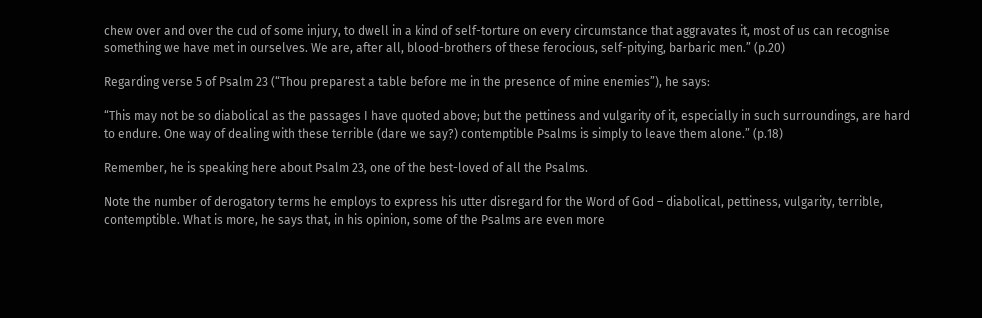chew over and over the cud of some injury, to dwell in a kind of self-torture on every circumstance that aggravates it, most of us can recognise something we have met in ourselves. We are, after all, blood-brothers of these ferocious, self-pitying, barbaric men.” (p.20)

Regarding verse 5 of Psalm 23 (“Thou preparest a table before me in the presence of mine enemies”), he says:

“This may not be so diabolical as the passages I have quoted above; but the pettiness and vulgarity of it, especially in such surroundings, are hard to endure. One way of dealing with these terrible (dare we say?) contemptible Psalms is simply to leave them alone.” (p.18)

Remember, he is speaking here about Psalm 23, one of the best-loved of all the Psalms.

Note the number of derogatory terms he employs to express his utter disregard for the Word of God – diabolical, pettiness, vulgarity, terrible, contemptible. What is more, he says that, in his opinion, some of the Psalms are even more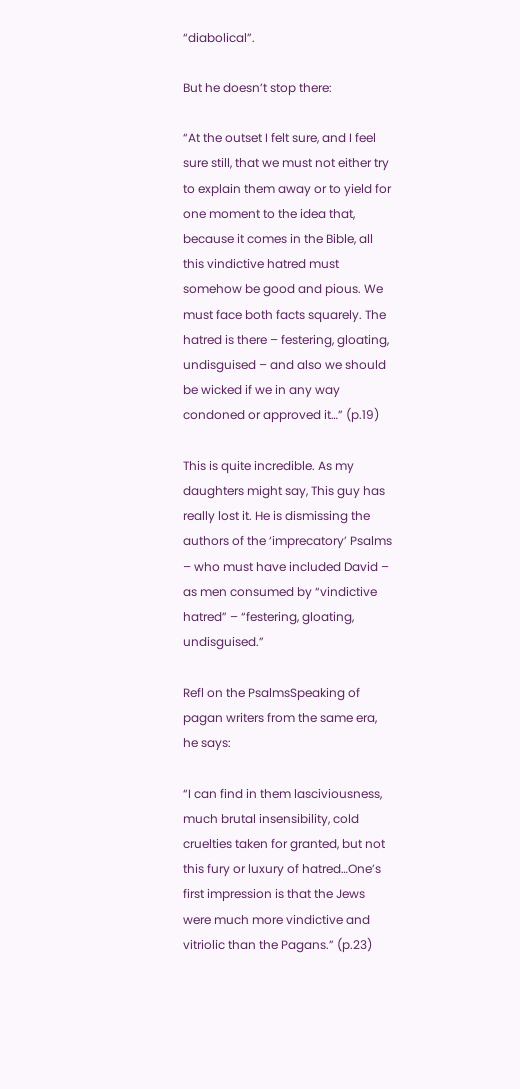“diabolical”.

But he doesn’t stop there:

“At the outset I felt sure, and I feel sure still, that we must not either try to explain them away or to yield for one moment to the idea that, because it comes in the Bible, all this vindictive hatred must somehow be good and pious. We must face both facts squarely. The hatred is there – festering, gloating, undisguised – and also we should be wicked if we in any way condoned or approved it…” (p.19)

This is quite incredible. As my daughters might say, This guy has really lost it. He is dismissing the authors of the ‘imprecatory’ Psalms – who must have included David – as men consumed by “vindictive hatred” – “festering, gloating, undisguised.”

Refl on the PsalmsSpeaking of pagan writers from the same era, he says:

“I can find in them lasciviousness, much brutal insensibility, cold cruelties taken for granted, but not this fury or luxury of hatred…One’s first impression is that the Jews were much more vindictive and vitriolic than the Pagans.” (p.23)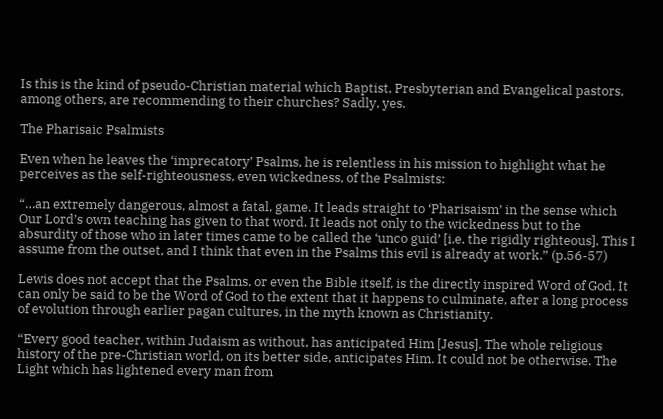Is this is the kind of pseudo-Christian material which Baptist, Presbyterian and Evangelical pastors, among others, are recommending to their churches? Sadly, yes.

The Pharisaic Psalmists

Even when he leaves the ‘imprecatory’ Psalms, he is relentless in his mission to highlight what he perceives as the self-righteousness, even wickedness, of the Psalmists:

“…an extremely dangerous, almost a fatal, game. It leads straight to ‘Pharisaism’ in the sense which Our Lord’s own teaching has given to that word. It leads not only to the wickedness but to the absurdity of those who in later times came to be called the ‘unco guid’ [i.e. the rigidly righteous]. This I assume from the outset, and I think that even in the Psalms this evil is already at work.” (p.56-57)

Lewis does not accept that the Psalms, or even the Bible itself, is the directly inspired Word of God. It can only be said to be the Word of God to the extent that it happens to culminate, after a long process of evolution through earlier pagan cultures, in the myth known as Christianity.

“Every good teacher, within Judaism as without, has anticipated Him [Jesus]. The whole religious history of the pre-Christian world, on its better side, anticipates Him. It could not be otherwise. The Light which has lightened every man from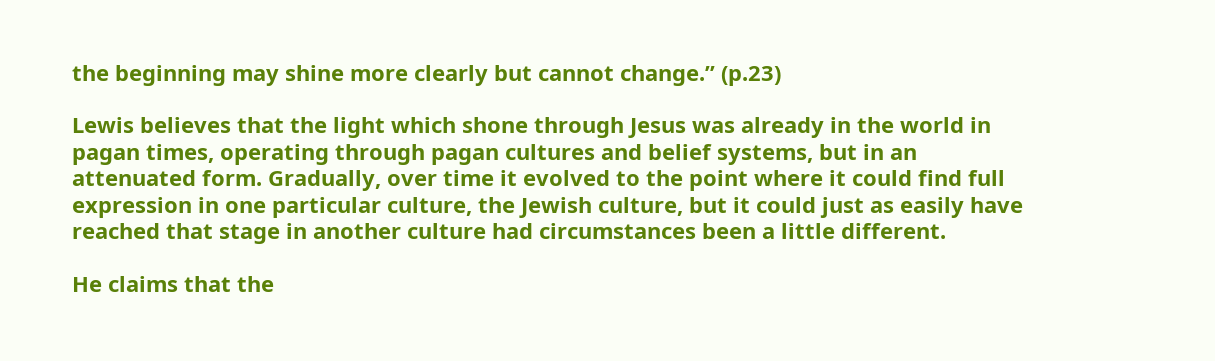the beginning may shine more clearly but cannot change.” (p.23)

Lewis believes that the light which shone through Jesus was already in the world in pagan times, operating through pagan cultures and belief systems, but in an attenuated form. Gradually, over time it evolved to the point where it could find full expression in one particular culture, the Jewish culture, but it could just as easily have reached that stage in another culture had circumstances been a little different.

He claims that the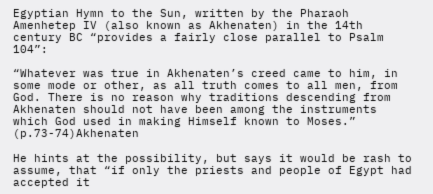Egyptian Hymn to the Sun, written by the Pharaoh Amenhetep IV (also known as Akhenaten) in the 14th century BC “provides a fairly close parallel to Psalm 104”:

“Whatever was true in Akhenaten’s creed came to him, in some mode or other, as all truth comes to all men, from God. There is no reason why traditions descending from Akhenaten should not have been among the instruments which God used in making Himself known to Moses.” (p.73-74)Akhenaten

He hints at the possibility, but says it would be rash to assume, that “if only the priests and people of Egypt had accepted it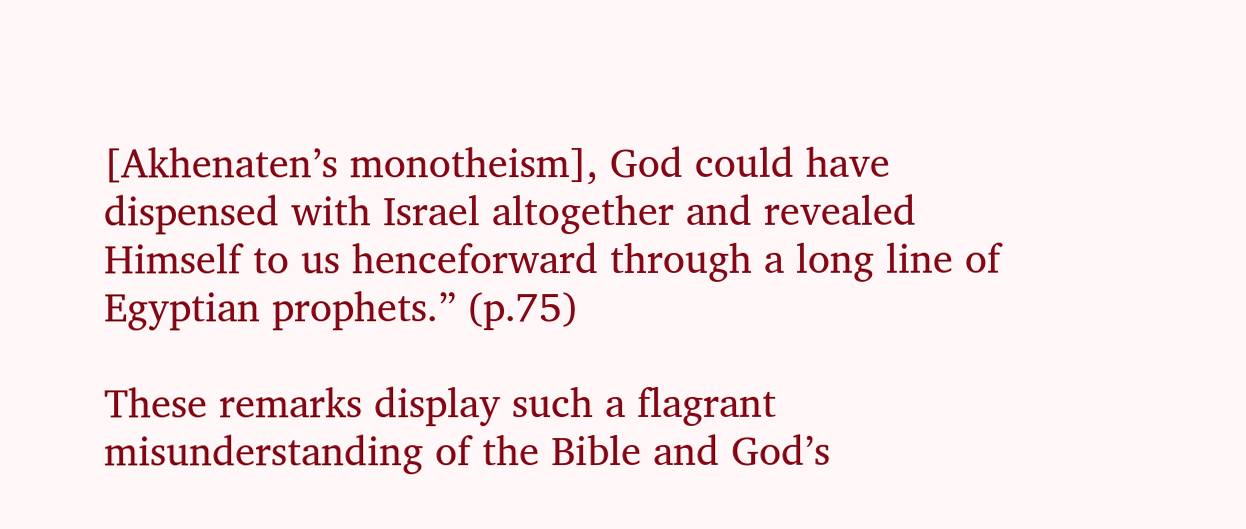[Akhenaten’s monotheism], God could have dispensed with Israel altogether and revealed Himself to us henceforward through a long line of Egyptian prophets.” (p.75)

These remarks display such a flagrant misunderstanding of the Bible and God’s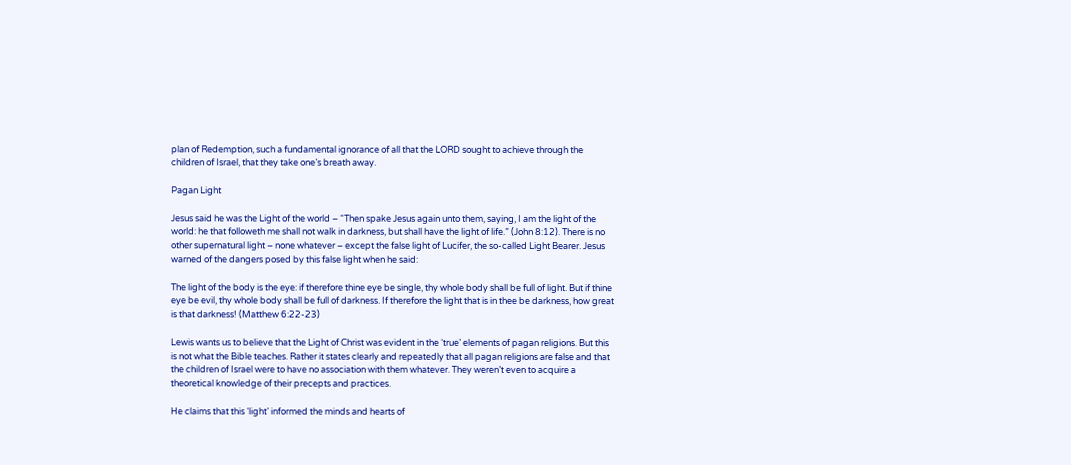plan of Redemption, such a fundamental ignorance of all that the LORD sought to achieve through the children of Israel, that they take one’s breath away.

Pagan Light

Jesus said he was the Light of the world – “Then spake Jesus again unto them, saying, I am the light of the world: he that followeth me shall not walk in darkness, but shall have the light of life.” (John 8:12). There is no other supernatural light – none whatever – except the false light of Lucifer, the so-called Light Bearer. Jesus warned of the dangers posed by this false light when he said:

The light of the body is the eye: if therefore thine eye be single, thy whole body shall be full of light. But if thine eye be evil, thy whole body shall be full of darkness. If therefore the light that is in thee be darkness, how great is that darkness! (Matthew 6:22-23)

Lewis wants us to believe that the Light of Christ was evident in the ‘true’ elements of pagan religions. But this is not what the Bible teaches. Rather it states clearly and repeatedly that all pagan religions are false and that the children of Israel were to have no association with them whatever. They weren’t even to acquire a theoretical knowledge of their precepts and practices.

He claims that this ‘light’ informed the minds and hearts of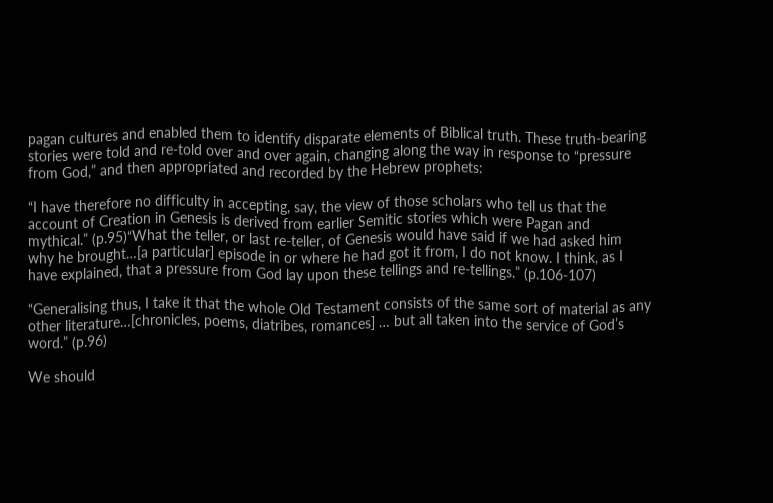pagan cultures and enabled them to identify disparate elements of Biblical truth. These truth-bearing stories were told and re-told over and over again, changing along the way in response to “pressure from God,” and then appropriated and recorded by the Hebrew prophets:

“I have therefore no difficulty in accepting, say, the view of those scholars who tell us that the account of Creation in Genesis is derived from earlier Semitic stories which were Pagan and mythical.” (p.95)“What the teller, or last re-teller, of Genesis would have said if we had asked him why he brought…[a particular] episode in or where he had got it from, I do not know. I think, as I have explained, that a pressure from God lay upon these tellings and re-tellings.” (p.106-107)

“Generalising thus, I take it that the whole Old Testament consists of the same sort of material as any other literature…[chronicles, poems, diatribes, romances] … but all taken into the service of God’s word.” (p.96)

We should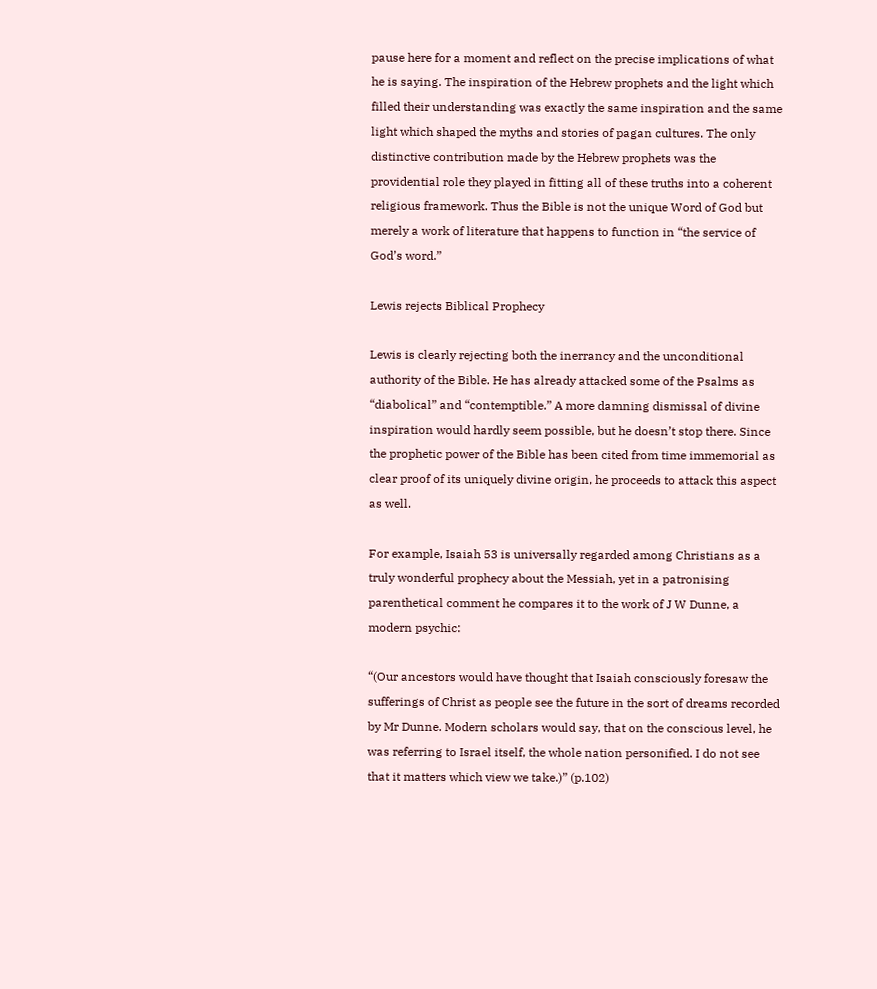pause here for a moment and reflect on the precise implications of what he is saying. The inspiration of the Hebrew prophets and the light which filled their understanding was exactly the same inspiration and the same light which shaped the myths and stories of pagan cultures. The only distinctive contribution made by the Hebrew prophets was the providential role they played in fitting all of these truths into a coherent religious framework. Thus the Bible is not the unique Word of God but merely a work of literature that happens to function in “the service of God’s word.”

Lewis rejects Biblical Prophecy

Lewis is clearly rejecting both the inerrancy and the unconditional authority of the Bible. He has already attacked some of the Psalms as “diabolical” and “contemptible.” A more damning dismissal of divine inspiration would hardly seem possible, but he doesn’t stop there. Since the prophetic power of the Bible has been cited from time immemorial as clear proof of its uniquely divine origin, he proceeds to attack this aspect as well.

For example, Isaiah 53 is universally regarded among Christians as a truly wonderful prophecy about the Messiah, yet in a patronising parenthetical comment he compares it to the work of J W Dunne, a modern psychic:

“(Our ancestors would have thought that Isaiah consciously foresaw the sufferings of Christ as people see the future in the sort of dreams recorded by Mr Dunne. Modern scholars would say, that on the conscious level, he was referring to Israel itself, the whole nation personified. I do not see that it matters which view we take.)” (p.102)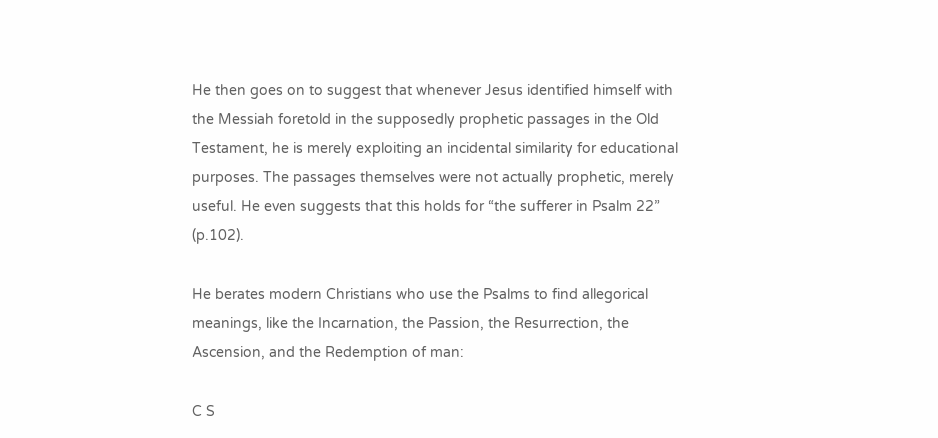He then goes on to suggest that whenever Jesus identified himself with the Messiah foretold in the supposedly prophetic passages in the Old Testament, he is merely exploiting an incidental similarity for educational purposes. The passages themselves were not actually prophetic, merely useful. He even suggests that this holds for “the sufferer in Psalm 22” (p.102).

He berates modern Christians who use the Psalms to find allegorical meanings, like the Incarnation, the Passion, the Resurrection, the Ascension, and the Redemption of man:

C S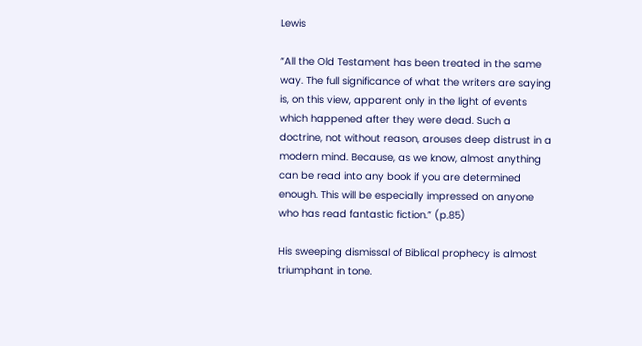Lewis

“All the Old Testament has been treated in the same way. The full significance of what the writers are saying is, on this view, apparent only in the light of events which happened after they were dead. Such a doctrine, not without reason, arouses deep distrust in a modern mind. Because, as we know, almost anything can be read into any book if you are determined enough. This will be especially impressed on anyone who has read fantastic fiction.” (p.85)

His sweeping dismissal of Biblical prophecy is almost triumphant in tone.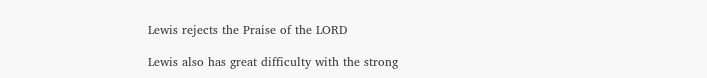Lewis rejects the Praise of the LORD

Lewis also has great difficulty with the strong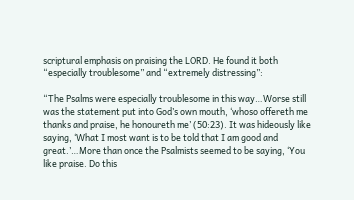scriptural emphasis on praising the LORD. He found it both “especially troublesome” and “extremely distressing”:

“The Psalms were especially troublesome in this way…Worse still was the statement put into God’s own mouth, ‘whoso offereth me thanks and praise, he honoureth me’ (50:23). It was hideously like saying, ‘What I most want is to be told that I am good and great.’…More than once the Psalmists seemed to be saying, ‘You like praise. Do this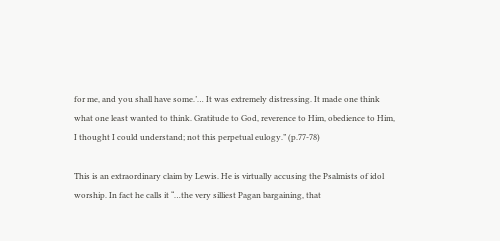for me, and you shall have some.’… It was extremely distressing. It made one think what one least wanted to think. Gratitude to God, reverence to Him, obedience to Him, I thought I could understand; not this perpetual eulogy.” (p.77-78)

This is an extraordinary claim by Lewis. He is virtually accusing the Psalmists of idol worship. In fact he calls it “…the very silliest Pagan bargaining, that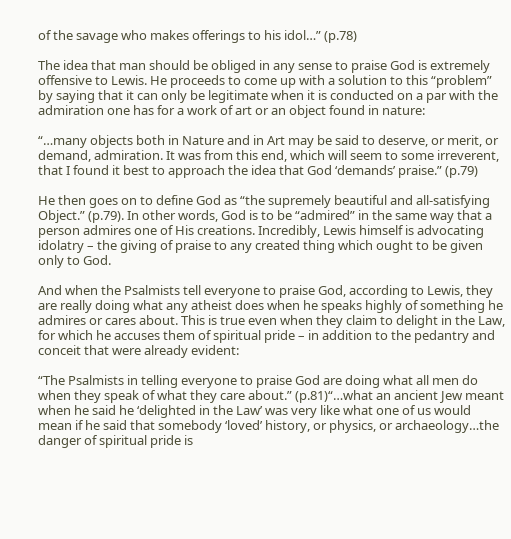of the savage who makes offerings to his idol…” (p.78)

The idea that man should be obliged in any sense to praise God is extremely offensive to Lewis. He proceeds to come up with a solution to this “problem” by saying that it can only be legitimate when it is conducted on a par with the admiration one has for a work of art or an object found in nature:

“…many objects both in Nature and in Art may be said to deserve, or merit, or demand, admiration. It was from this end, which will seem to some irreverent, that I found it best to approach the idea that God ‘demands’ praise.” (p.79)

He then goes on to define God as “the supremely beautiful and all-satisfying Object.” (p.79). In other words, God is to be “admired” in the same way that a person admires one of His creations. Incredibly, Lewis himself is advocating idolatry – the giving of praise to any created thing which ought to be given only to God.

And when the Psalmists tell everyone to praise God, according to Lewis, they are really doing what any atheist does when he speaks highly of something he admires or cares about. This is true even when they claim to delight in the Law, for which he accuses them of spiritual pride – in addition to the pedantry and conceit that were already evident:

“The Psalmists in telling everyone to praise God are doing what all men do when they speak of what they care about.” (p.81)“…what an ancient Jew meant when he said he ‘delighted in the Law’ was very like what one of us would mean if he said that somebody ‘loved’ history, or physics, or archaeology…the danger of spiritual pride is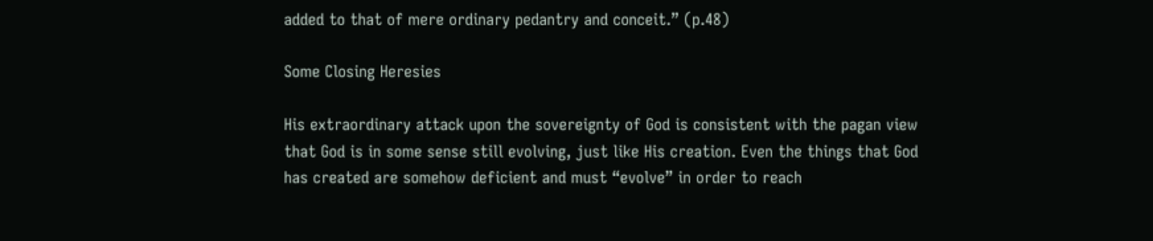added to that of mere ordinary pedantry and conceit.” (p.48)

Some Closing Heresies

His extraordinary attack upon the sovereignty of God is consistent with the pagan view that God is in some sense still evolving, just like His creation. Even the things that God has created are somehow deficient and must “evolve” in order to reach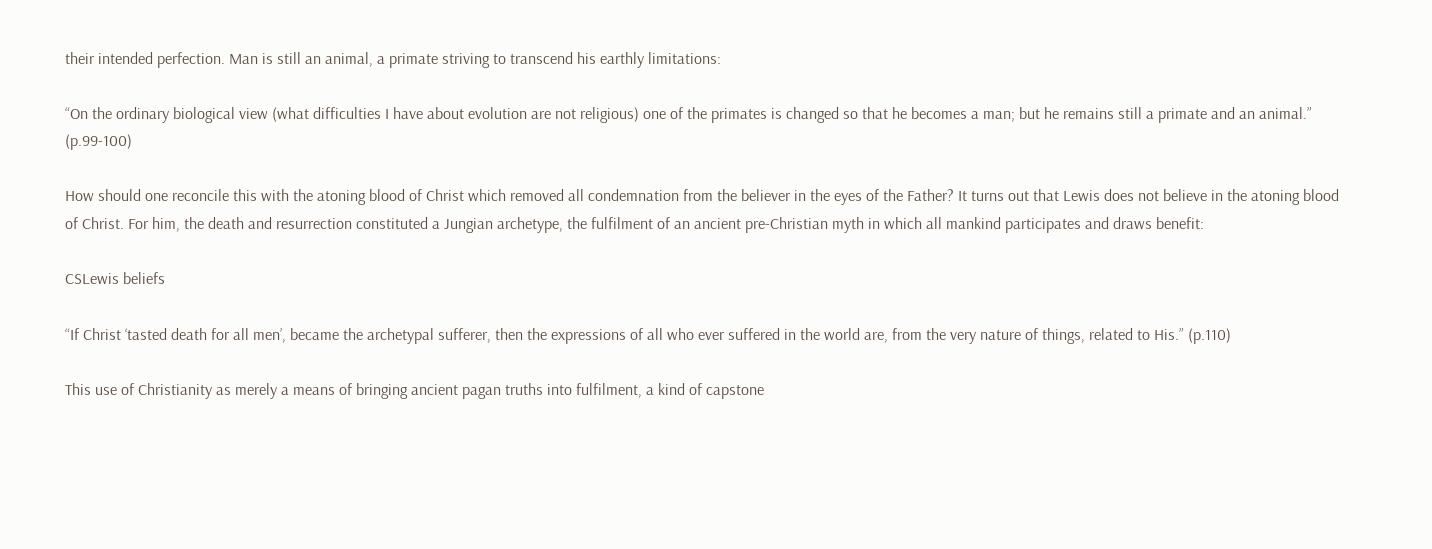their intended perfection. Man is still an animal, a primate striving to transcend his earthly limitations:

“On the ordinary biological view (what difficulties I have about evolution are not religious) one of the primates is changed so that he becomes a man; but he remains still a primate and an animal.” (p.99-100)

How should one reconcile this with the atoning blood of Christ which removed all condemnation from the believer in the eyes of the Father? It turns out that Lewis does not believe in the atoning blood of Christ. For him, the death and resurrection constituted a Jungian archetype, the fulfilment of an ancient pre-Christian myth in which all mankind participates and draws benefit:

CSLewis beliefs

“If Christ ‘tasted death for all men’, became the archetypal sufferer, then the expressions of all who ever suffered in the world are, from the very nature of things, related to His.” (p.110)

This use of Christianity as merely a means of bringing ancient pagan truths into fulfilment, a kind of capstone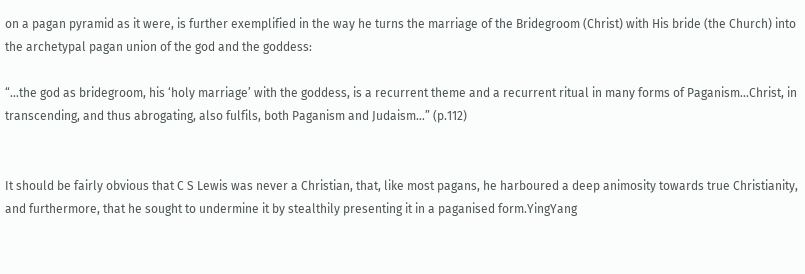on a pagan pyramid as it were, is further exemplified in the way he turns the marriage of the Bridegroom (Christ) with His bride (the Church) into the archetypal pagan union of the god and the goddess:

“…the god as bridegroom, his ‘holy marriage’ with the goddess, is a recurrent theme and a recurrent ritual in many forms of Paganism…Christ, in transcending, and thus abrogating, also fulfils, both Paganism and Judaism…” (p.112)


It should be fairly obvious that C S Lewis was never a Christian, that, like most pagans, he harboured a deep animosity towards true Christianity, and furthermore, that he sought to undermine it by stealthily presenting it in a paganised form.YingYang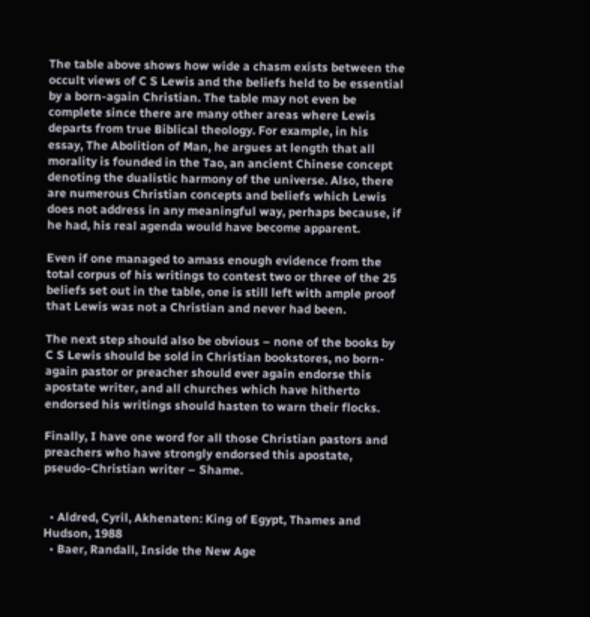The table above shows how wide a chasm exists between the occult views of C S Lewis and the beliefs held to be essential by a born-again Christian. The table may not even be complete since there are many other areas where Lewis departs from true Biblical theology. For example, in his essay, The Abolition of Man, he argues at length that all morality is founded in the Tao, an ancient Chinese concept denoting the dualistic harmony of the universe. Also, there are numerous Christian concepts and beliefs which Lewis does not address in any meaningful way, perhaps because, if he had, his real agenda would have become apparent.

Even if one managed to amass enough evidence from the total corpus of his writings to contest two or three of the 25 beliefs set out in the table, one is still left with ample proof that Lewis was not a Christian and never had been.

The next step should also be obvious – none of the books by C S Lewis should be sold in Christian bookstores, no born-again pastor or preacher should ever again endorse this apostate writer, and all churches which have hitherto endorsed his writings should hasten to warn their flocks.

Finally, I have one word for all those Christian pastors and preachers who have strongly endorsed this apostate, pseudo-Christian writer – Shame.


  • Aldred, Cyril, Akhenaten: King of Egypt, Thames and Hudson, 1988
  • Baer, Randall, Inside the New Age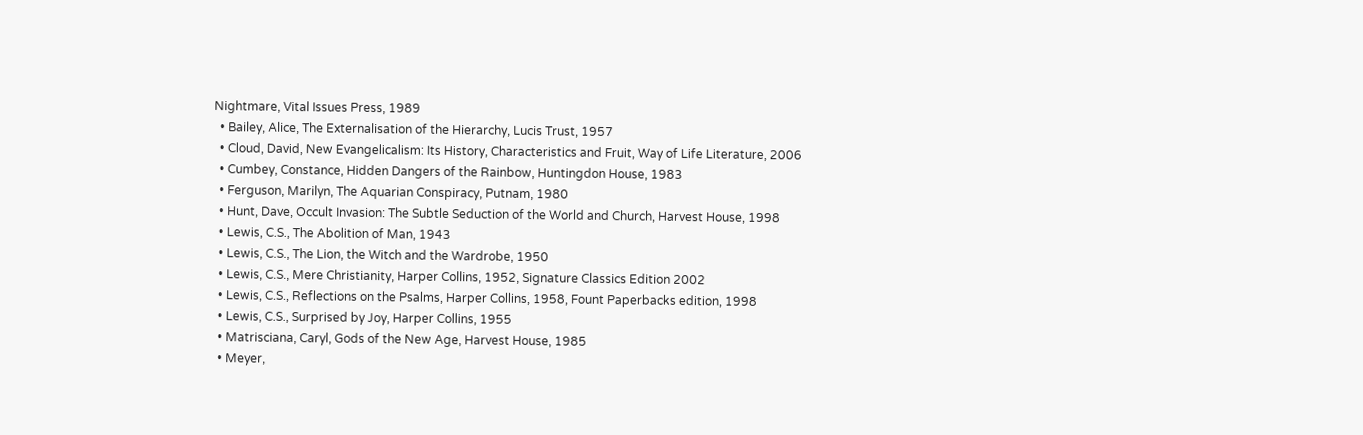Nightmare, Vital Issues Press, 1989
  • Bailey, Alice, The Externalisation of the Hierarchy, Lucis Trust, 1957
  • Cloud, David, New Evangelicalism: Its History, Characteristics and Fruit, Way of Life Literature, 2006
  • Cumbey, Constance, Hidden Dangers of the Rainbow, Huntingdon House, 1983
  • Ferguson, Marilyn, The Aquarian Conspiracy, Putnam, 1980
  • Hunt, Dave, Occult Invasion: The Subtle Seduction of the World and Church, Harvest House, 1998
  • Lewis, C.S., The Abolition of Man, 1943
  • Lewis, C.S., The Lion, the Witch and the Wardrobe, 1950
  • Lewis, C.S., Mere Christianity, Harper Collins, 1952, Signature Classics Edition 2002
  • Lewis, C.S., Reflections on the Psalms, Harper Collins, 1958, Fount Paperbacks edition, 1998
  • Lewis, C.S., Surprised by Joy, Harper Collins, 1955
  • Matrisciana, Caryl, Gods of the New Age, Harvest House, 1985
  • Meyer,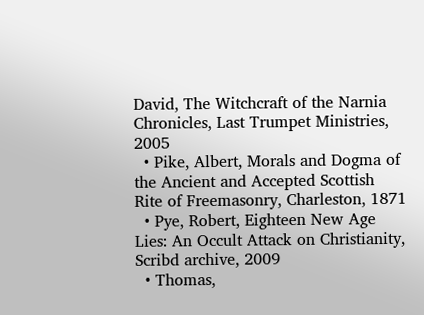David, The Witchcraft of the Narnia Chronicles, Last Trumpet Ministries, 2005
  • Pike, Albert, Morals and Dogma of the Ancient and Accepted Scottish Rite of Freemasonry, Charleston, 1871
  • Pye, Robert, Eighteen New Age Lies: An Occult Attack on Christianity, Scribd archive, 2009
  • Thomas,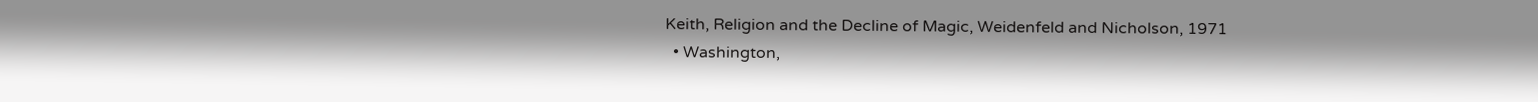Keith, Religion and the Decline of Magic, Weidenfeld and Nicholson, 1971
  • Washington,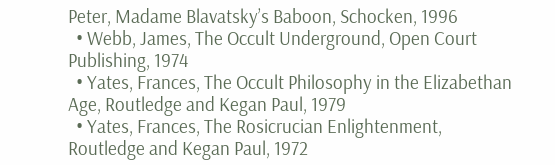Peter, Madame Blavatsky’s Baboon, Schocken, 1996
  • Webb, James, The Occult Underground, Open Court Publishing, 1974
  • Yates, Frances, The Occult Philosophy in the Elizabethan Age, Routledge and Kegan Paul, 1979
  • Yates, Frances, The Rosicrucian Enlightenment, Routledge and Kegan Paul, 1972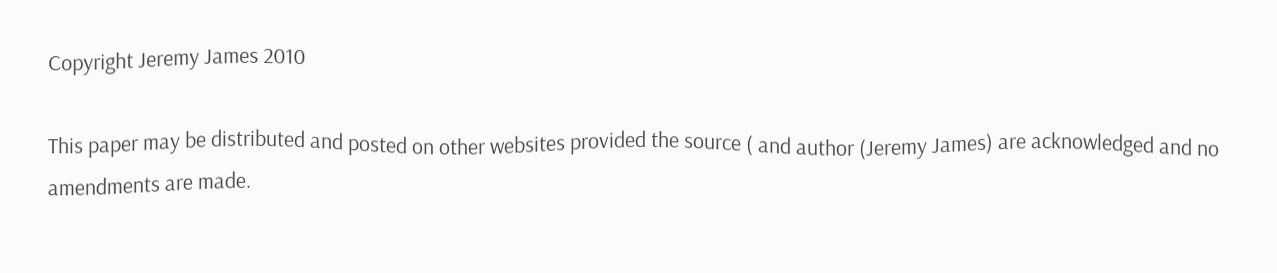Copyright Jeremy James 2010

This paper may be distributed and posted on other websites provided the source ( and author (Jeremy James) are acknowledged and no amendments are made.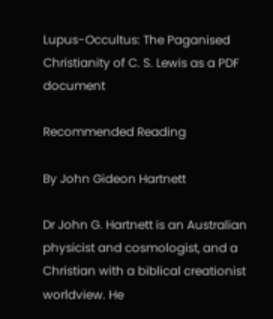Lupus-Occultus: The Paganised Christianity of C. S. Lewis as a PDF document

Recommended Reading

By John Gideon Hartnett

Dr John G. Hartnett is an Australian physicist and cosmologist, and a Christian with a biblical creationist worldview. He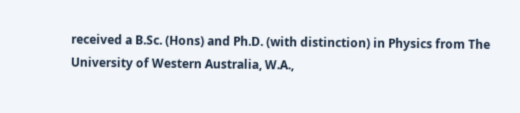received a B.Sc. (Hons) and Ph.D. (with distinction) in Physics from The University of Western Australia, W.A.,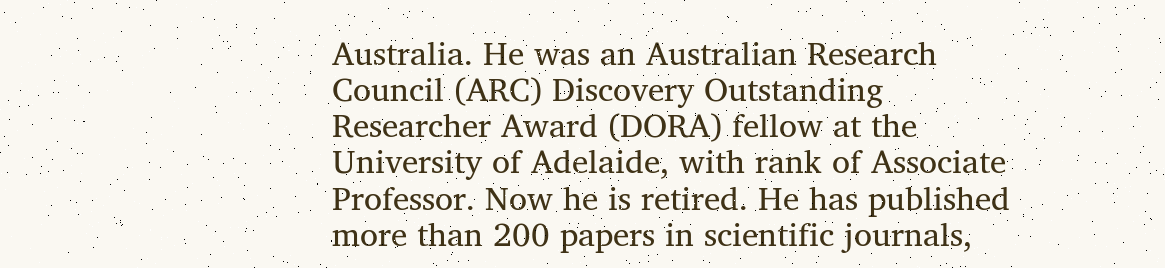Australia. He was an Australian Research Council (ARC) Discovery Outstanding Researcher Award (DORA) fellow at the University of Adelaide, with rank of Associate Professor. Now he is retired. He has published more than 200 papers in scientific journals,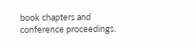book chapters and conference proceedings.